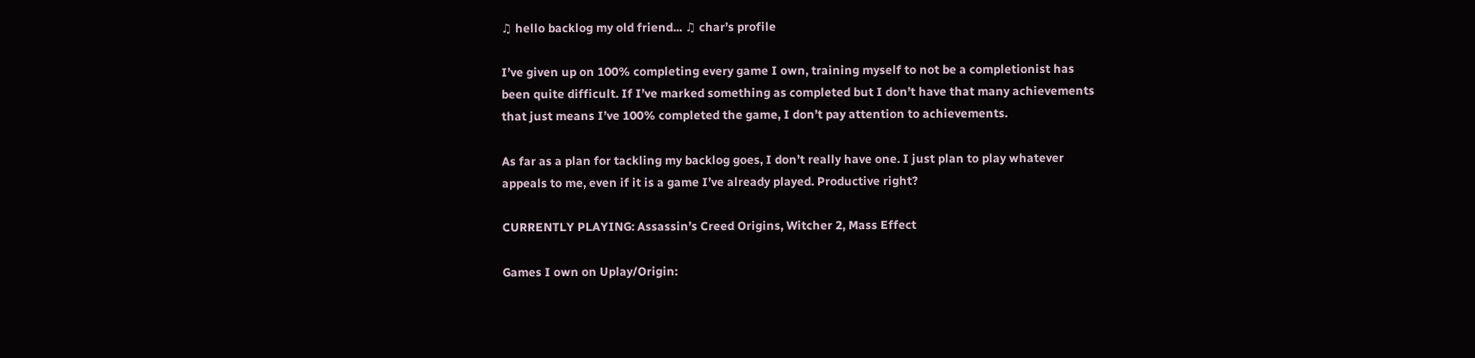♫ hello backlog my old friend... ♫ char’s profile

I’ve given up on 100% completing every game I own, training myself to not be a completionist has been quite difficult. If I’ve marked something as completed but I don’t have that many achievements that just means I’ve 100% completed the game, I don’t pay attention to achievements.

As far as a plan for tackling my backlog goes, I don’t really have one. I just plan to play whatever appeals to me, even if it is a game I’ve already played. Productive right?

CURRENTLY PLAYING: Assassin’s Creed Origins, Witcher 2, Mass Effect

Games I own on Uplay/Origin: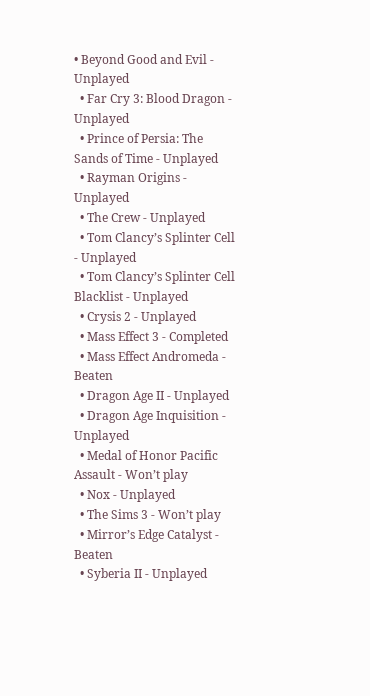• Beyond Good and Evil - Unplayed
  • Far Cry 3: Blood Dragon - Unplayed
  • Prince of Persia: The Sands of Time - Unplayed
  • Rayman Origins - Unplayed
  • The Crew - Unplayed
  • Tom Clancy’s Splinter Cell - Unplayed
  • Tom Clancy’s Splinter Cell Blacklist - Unplayed
  • Crysis 2 - Unplayed
  • Mass Effect 3 - Completed
  • Mass Effect Andromeda - Beaten
  • Dragon Age II - Unplayed
  • Dragon Age Inquisition - Unplayed
  • Medal of Honor Pacific Assault - Won’t play
  • Nox - Unplayed
  • The Sims 3 - Won’t play
  • Mirror’s Edge Catalyst - Beaten
  • Syberia II - Unplayed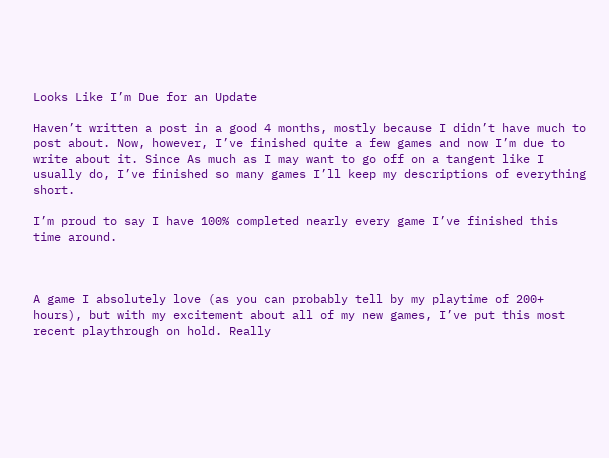Looks Like I’m Due for an Update

Haven’t written a post in a good 4 months, mostly because I didn’t have much to post about. Now, however, I’ve finished quite a few games and now I’m due to write about it. Since As much as I may want to go off on a tangent like I usually do, I’ve finished so many games I’ll keep my descriptions of everything short.

I’m proud to say I have 100% completed nearly every game I’ve finished this time around.



A game I absolutely love (as you can probably tell by my playtime of 200+ hours), but with my excitement about all of my new games, I’ve put this most recent playthrough on hold. Really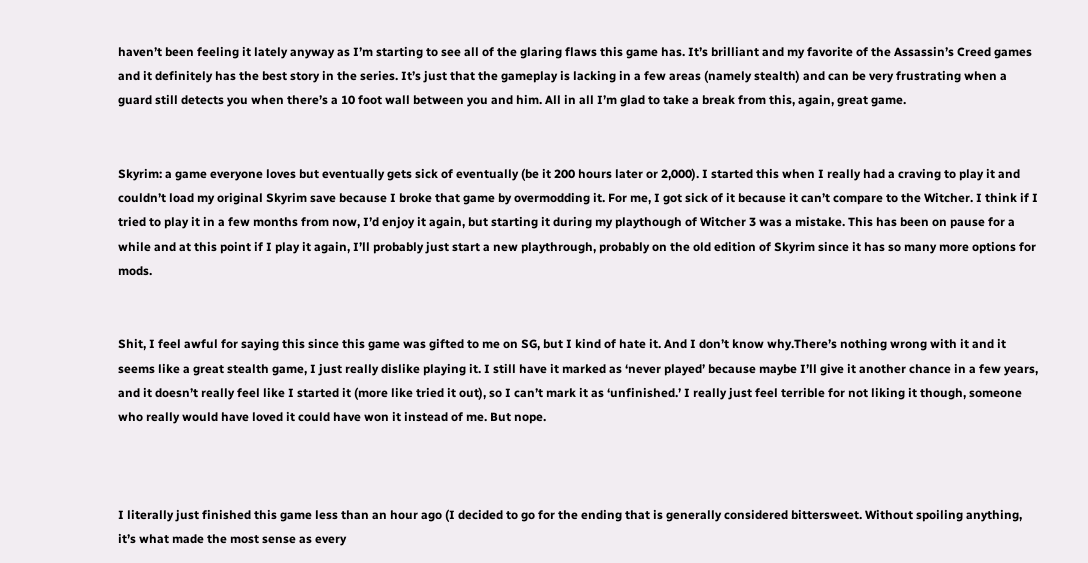haven’t been feeling it lately anyway as I’m starting to see all of the glaring flaws this game has. It’s brilliant and my favorite of the Assassin’s Creed games and it definitely has the best story in the series. It’s just that the gameplay is lacking in a few areas (namely stealth) and can be very frustrating when a guard still detects you when there’s a 10 foot wall between you and him. All in all I’m glad to take a break from this, again, great game.


Skyrim: a game everyone loves but eventually gets sick of eventually (be it 200 hours later or 2,000). I started this when I really had a craving to play it and couldn’t load my original Skyrim save because I broke that game by overmodding it. For me, I got sick of it because it can’t compare to the Witcher. I think if I tried to play it in a few months from now, I’d enjoy it again, but starting it during my playthough of Witcher 3 was a mistake. This has been on pause for a while and at this point if I play it again, I’ll probably just start a new playthrough, probably on the old edition of Skyrim since it has so many more options for mods.


Shit, I feel awful for saying this since this game was gifted to me on SG, but I kind of hate it. And I don’t know why.There’s nothing wrong with it and it seems like a great stealth game, I just really dislike playing it. I still have it marked as ‘never played’ because maybe I’ll give it another chance in a few years, and it doesn’t really feel like I started it (more like tried it out), so I can’t mark it as ‘unfinished.’ I really just feel terrible for not liking it though, someone who really would have loved it could have won it instead of me. But nope.



I literally just finished this game less than an hour ago (I decided to go for the ending that is generally considered bittersweet. Without spoiling anything, it’s what made the most sense as every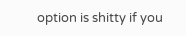option is shitty if you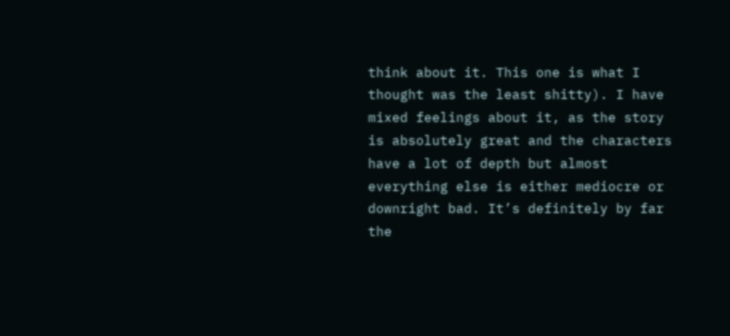think about it. This one is what I thought was the least shitty). I have mixed feelings about it, as the story is absolutely great and the characters have a lot of depth but almost everything else is either mediocre or downright bad. It’s definitely by far the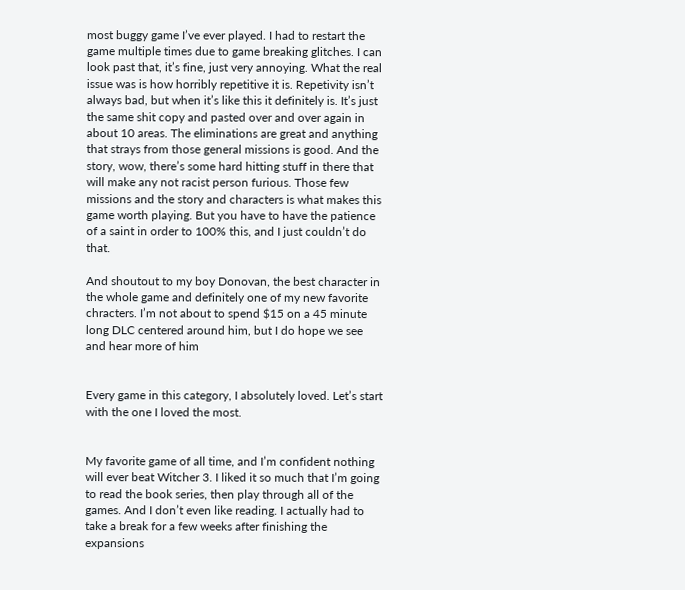most buggy game I’ve ever played. I had to restart the game multiple times due to game breaking glitches. I can look past that, it’s fine, just very annoying. What the real issue was is how horribly repetitive it is. Repetivity isn’t always bad, but when it’s like this it definitely is. It’s just the same shit copy and pasted over and over again in about 10 areas. The eliminations are great and anything that strays from those general missions is good. And the story, wow, there’s some hard hitting stuff in there that will make any not racist person furious. Those few missions and the story and characters is what makes this game worth playing. But you have to have the patience of a saint in order to 100% this, and I just couldn’t do that.

And shoutout to my boy Donovan, the best character in the whole game and definitely one of my new favorite chracters. I’m not about to spend $15 on a 45 minute long DLC centered around him, but I do hope we see and hear more of him


Every game in this category, I absolutely loved. Let’s start with the one I loved the most.


My favorite game of all time, and I’m confident nothing will ever beat Witcher 3. I liked it so much that I’m going to read the book series, then play through all of the games. And I don’t even like reading. I actually had to take a break for a few weeks after finishing the expansions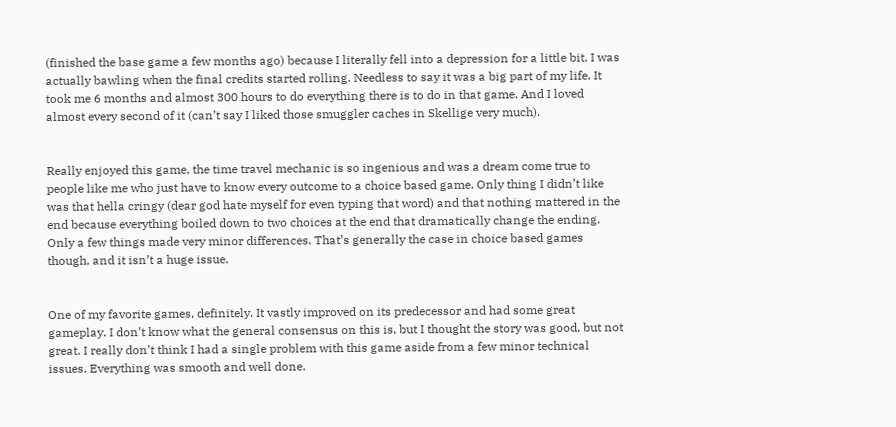(finished the base game a few months ago) because I literally fell into a depression for a little bit. I was actually bawling when the final credits started rolling. Needless to say it was a big part of my life. It took me 6 months and almost 300 hours to do everything there is to do in that game. And I loved almost every second of it (can’t say I liked those smuggler caches in Skellige very much).


Really enjoyed this game, the time travel mechanic is so ingenious and was a dream come true to people like me who just have to know every outcome to a choice based game. Only thing I didn’t like was that hella cringy (dear god hate myself for even typing that word) and that nothing mattered in the end because everything boiled down to two choices at the end that dramatically change the ending. Only a few things made very minor differences. That’s generally the case in choice based games though, and it isn’t a huge issue.


One of my favorite games, definitely. It vastly improved on its predecessor and had some great gameplay. I don’t know what the general consensus on this is, but I thought the story was good, but not great. I really don’t think I had a single problem with this game aside from a few minor technical issues. Everything was smooth and well done.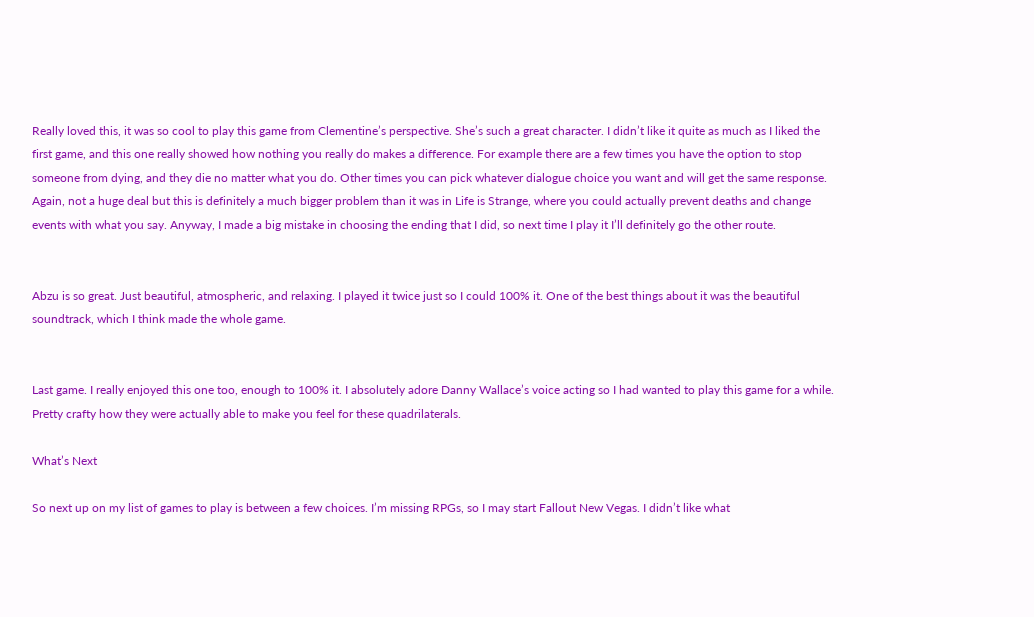Really loved this, it was so cool to play this game from Clementine’s perspective. She’s such a great character. I didn’t like it quite as much as I liked the first game, and this one really showed how nothing you really do makes a difference. For example there are a few times you have the option to stop someone from dying, and they die no matter what you do. Other times you can pick whatever dialogue choice you want and will get the same response. Again, not a huge deal but this is definitely a much bigger problem than it was in Life is Strange, where you could actually prevent deaths and change events with what you say. Anyway, I made a big mistake in choosing the ending that I did, so next time I play it I’ll definitely go the other route.


Abzu is so great. Just beautiful, atmospheric, and relaxing. I played it twice just so I could 100% it. One of the best things about it was the beautiful soundtrack, which I think made the whole game.


Last game. I really enjoyed this one too, enough to 100% it. I absolutely adore Danny Wallace’s voice acting so I had wanted to play this game for a while. Pretty crafty how they were actually able to make you feel for these quadrilaterals.

What’s Next

So next up on my list of games to play is between a few choices. I’m missing RPGs, so I may start Fallout New Vegas. I didn’t like what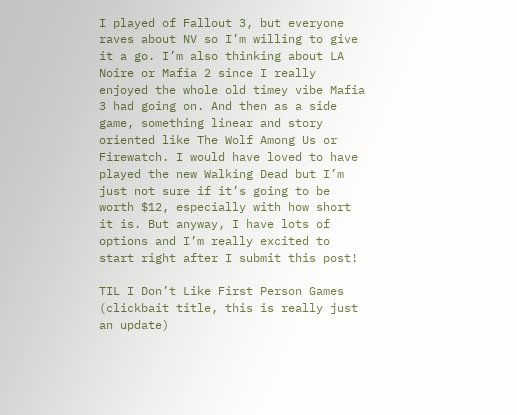I played of Fallout 3, but everyone raves about NV so I’m willing to give it a go. I’m also thinking about LA Noire or Mafia 2 since I really enjoyed the whole old timey vibe Mafia 3 had going on. And then as a side game, something linear and story oriented like The Wolf Among Us or Firewatch. I would have loved to have played the new Walking Dead but I’m just not sure if it’s going to be worth $12, especially with how short it is. But anyway, I have lots of options and I’m really excited to start right after I submit this post!

TIL I Don’t Like First Person Games (clickbait title, this is really just an update)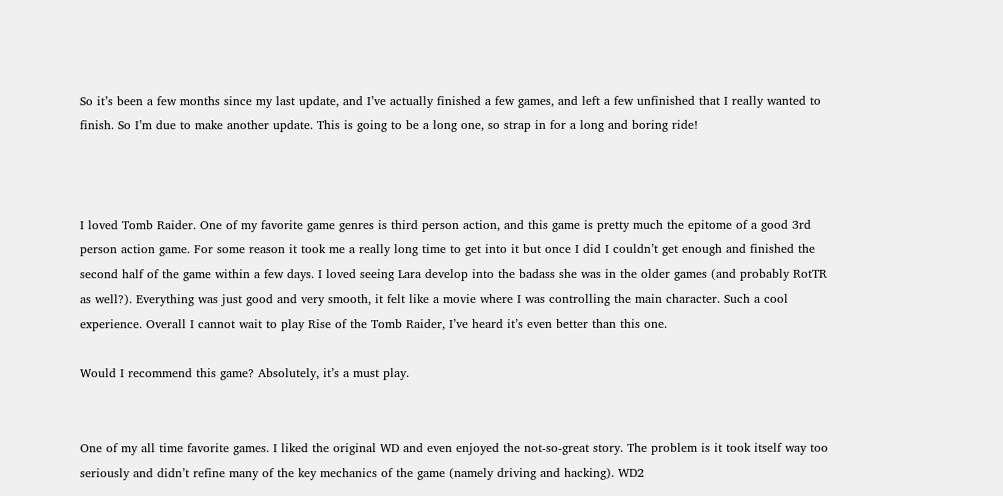So it’s been a few months since my last update, and I’ve actually finished a few games, and left a few unfinished that I really wanted to finish. So I’m due to make another update. This is going to be a long one, so strap in for a long and boring ride!



I loved Tomb Raider. One of my favorite game genres is third person action, and this game is pretty much the epitome of a good 3rd person action game. For some reason it took me a really long time to get into it but once I did I couldn’t get enough and finished the second half of the game within a few days. I loved seeing Lara develop into the badass she was in the older games (and probably RotTR as well?). Everything was just good and very smooth, it felt like a movie where I was controlling the main character. Such a cool experience. Overall I cannot wait to play Rise of the Tomb Raider, I’ve heard it’s even better than this one.

Would I recommend this game? Absolutely, it’s a must play.


One of my all time favorite games. I liked the original WD and even enjoyed the not-so-great story. The problem is it took itself way too seriously and didn’t refine many of the key mechanics of the game (namely driving and hacking). WD2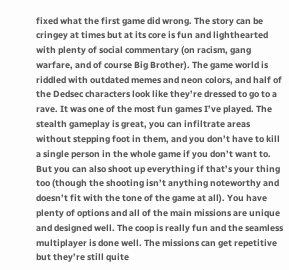fixed what the first game did wrong. The story can be cringey at times but at its core is fun and lighthearted with plenty of social commentary (on racism, gang warfare, and of course Big Brother). The game world is riddled with outdated memes and neon colors, and half of the Dedsec characters look like they’re dressed to go to a rave. It was one of the most fun games I’ve played. The stealth gameplay is great, you can infiltrate areas without stepping foot in them, and you don’t have to kill a single person in the whole game if you don’t want to. But you can also shoot up everything if that’s your thing too (though the shooting isn’t anything noteworthy and doesn’t fit with the tone of the game at all). You have plenty of options and all of the main missions are unique and designed well. The coop is really fun and the seamless multiplayer is done well. The missions can get repetitive but they’re still quite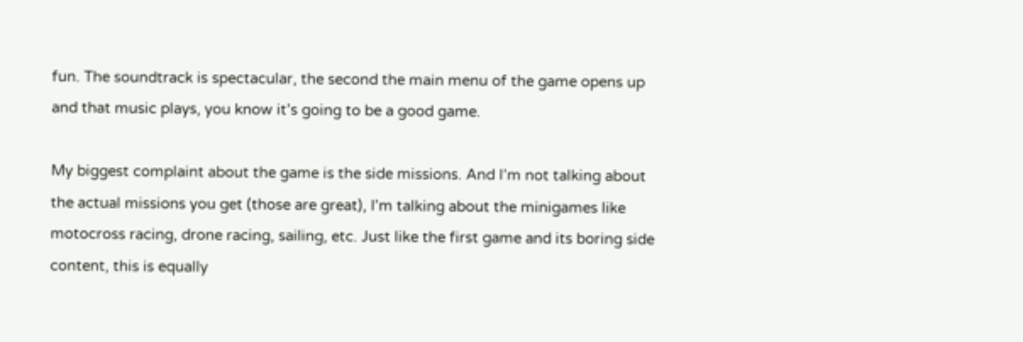fun. The soundtrack is spectacular, the second the main menu of the game opens up and that music plays, you know it’s going to be a good game.

My biggest complaint about the game is the side missions. And I’m not talking about the actual missions you get (those are great), I’m talking about the minigames like motocross racing, drone racing, sailing, etc. Just like the first game and its boring side content, this is equally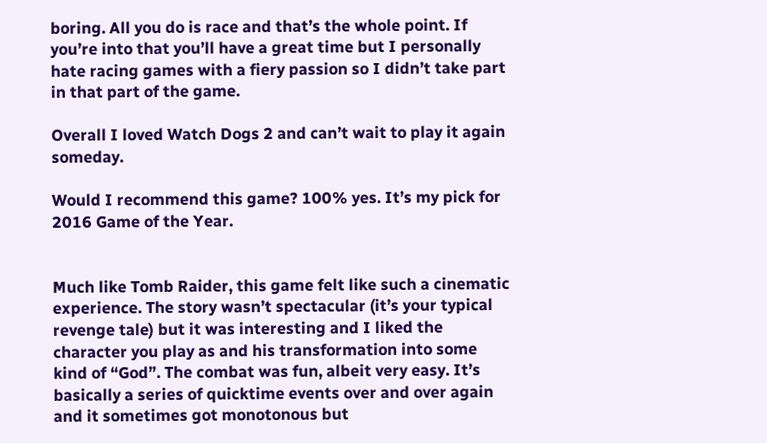boring. All you do is race and that’s the whole point. If you’re into that you’ll have a great time but I personally hate racing games with a fiery passion so I didn’t take part in that part of the game.

Overall I loved Watch Dogs 2 and can’t wait to play it again someday.

Would I recommend this game? 100% yes. It’s my pick for 2016 Game of the Year.


Much like Tomb Raider, this game felt like such a cinematic experience. The story wasn’t spectacular (it’s your typical revenge tale) but it was interesting and I liked the character you play as and his transformation into some kind of “God”. The combat was fun, albeit very easy. It’s basically a series of quicktime events over and over again and it sometimes got monotonous but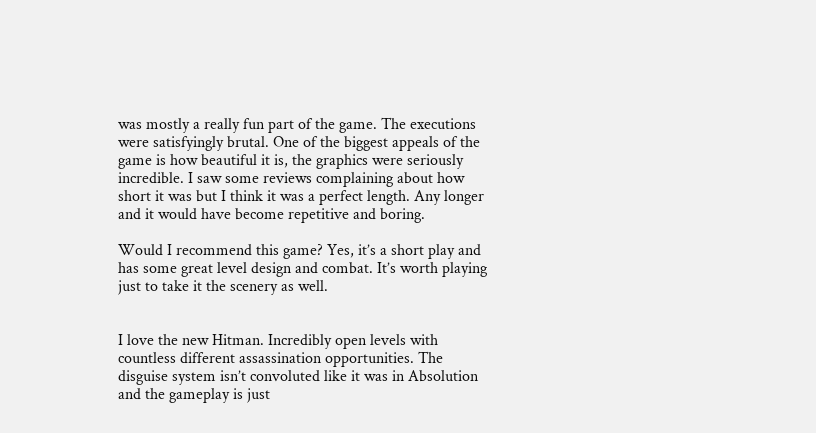was mostly a really fun part of the game. The executions were satisfyingly brutal. One of the biggest appeals of the game is how beautiful it is, the graphics were seriously incredible. I saw some reviews complaining about how short it was but I think it was a perfect length. Any longer and it would have become repetitive and boring.

Would I recommend this game? Yes, it’s a short play and has some great level design and combat. It’s worth playing just to take it the scenery as well.


I love the new Hitman. Incredibly open levels with countless different assassination opportunities. The disguise system isn’t convoluted like it was in Absolution and the gameplay is just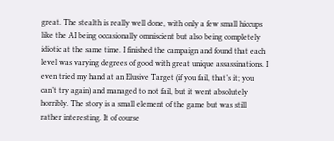great. The stealth is really well done, with only a few small hiccups like the AI being occasionally omniscient but also being completely idiotic at the same time. I finished the campaign and found that each level was varying degrees of good with great unique assassinations. I even tried my hand at an Elusive Target (if you fail, that’s it; you can’t try again) and managed to not fail, but it went absolutely horribly. The story is a small element of the game but was still rather interesting. It of course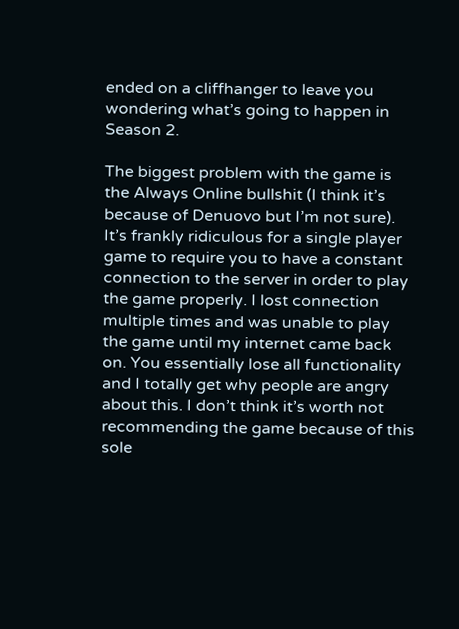ended on a cliffhanger to leave you wondering what’s going to happen in Season 2.

The biggest problem with the game is the Always Online bullshit (I think it’s because of Denuovo but I’m not sure). It’s frankly ridiculous for a single player game to require you to have a constant connection to the server in order to play the game properly. I lost connection multiple times and was unable to play the game until my internet came back on. You essentially lose all functionality and I totally get why people are angry about this. I don’t think it’s worth not recommending the game because of this sole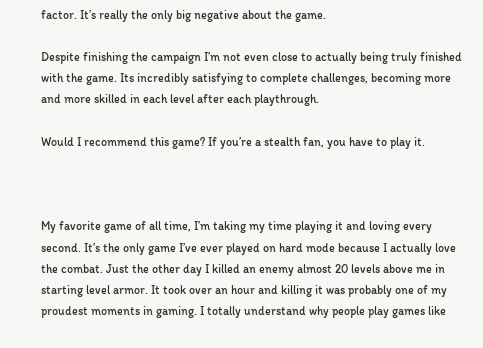factor. It’s really the only big negative about the game.

Despite finishing the campaign I’m not even close to actually being truly finished with the game. Its incredibly satisfying to complete challenges, becoming more and more skilled in each level after each playthrough.

Would I recommend this game? If you’re a stealth fan, you have to play it.



My favorite game of all time, I’m taking my time playing it and loving every second. It’s the only game I’ve ever played on hard mode because I actually love the combat. Just the other day I killed an enemy almost 20 levels above me in starting level armor. It took over an hour and killing it was probably one of my proudest moments in gaming. I totally understand why people play games like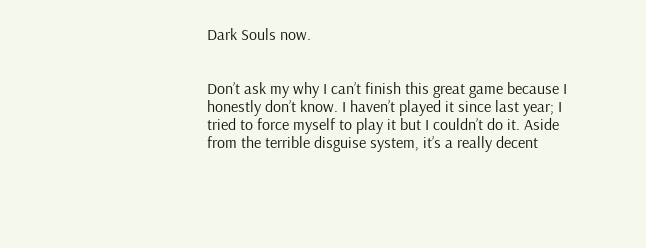Dark Souls now.


Don’t ask my why I can’t finish this great game because I honestly don’t know. I haven’t played it since last year; I tried to force myself to play it but I couldn’t do it. Aside from the terrible disguise system, it’s a really decent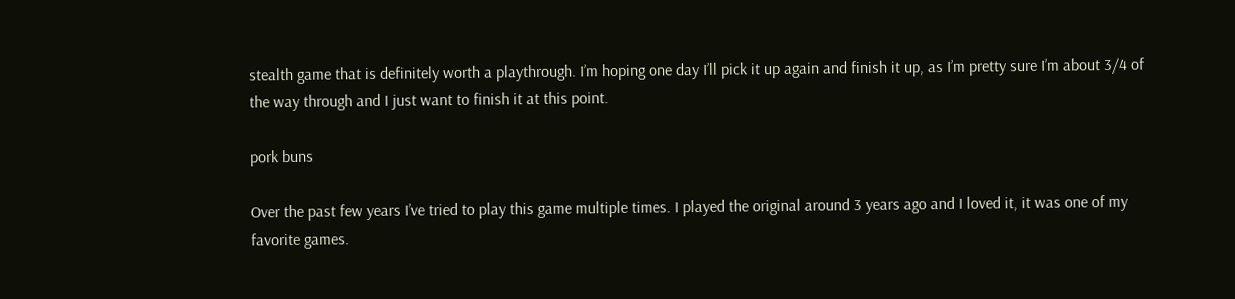stealth game that is definitely worth a playthrough. I’m hoping one day I’ll pick it up again and finish it up, as I’m pretty sure I’m about 3/4 of the way through and I just want to finish it at this point.

pork buns

Over the past few years I’ve tried to play this game multiple times. I played the original around 3 years ago and I loved it, it was one of my favorite games.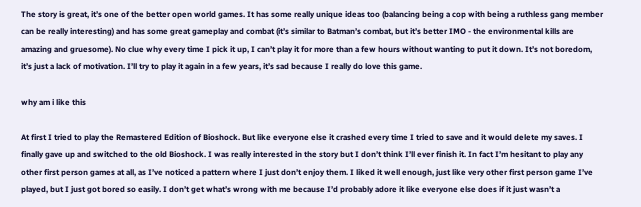The story is great, it’s one of the better open world games. It has some really unique ideas too (balancing being a cop with being a ruthless gang member can be really interesting) and has some great gameplay and combat (it’s similar to Batman’s combat, but it’s better IMO - the environmental kills are amazing and gruesome). No clue why every time I pick it up, I can’t play it for more than a few hours without wanting to put it down. It’s not boredom, it’s just a lack of motivation. I’ll try to play it again in a few years, it’s sad because I really do love this game.

why am i like this

At first I tried to play the Remastered Edition of Bioshock. But like everyone else it crashed every time I tried to save and it would delete my saves. I finally gave up and switched to the old Bioshock. I was really interested in the story but I don’t think I’ll ever finish it. In fact I’m hesitant to play any other first person games at all, as I’ve noticed a pattern where I just don’t enjoy them. I liked it well enough, just like very other first person game I’ve played, but I just got bored so easily. I don’t get what’s wrong with me because I’d probably adore it like everyone else does if it just wasn’t a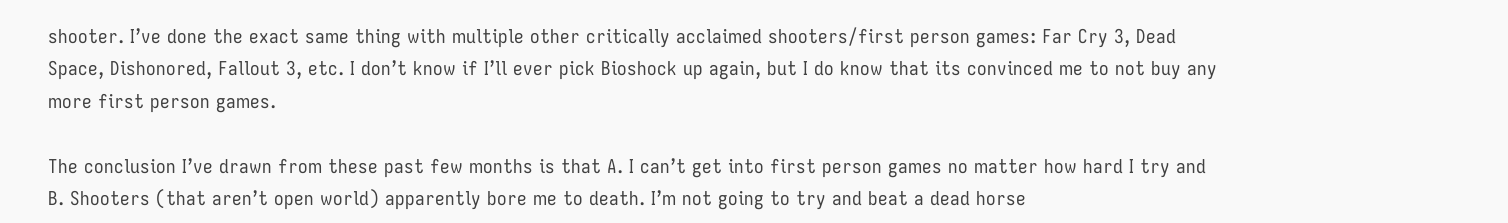shooter. I’ve done the exact same thing with multiple other critically acclaimed shooters/first person games: Far Cry 3, Dead Space, Dishonored, Fallout 3, etc. I don’t know if I’ll ever pick Bioshock up again, but I do know that its convinced me to not buy any more first person games.

The conclusion I’ve drawn from these past few months is that A. I can’t get into first person games no matter how hard I try and B. Shooters (that aren’t open world) apparently bore me to death. I’m not going to try and beat a dead horse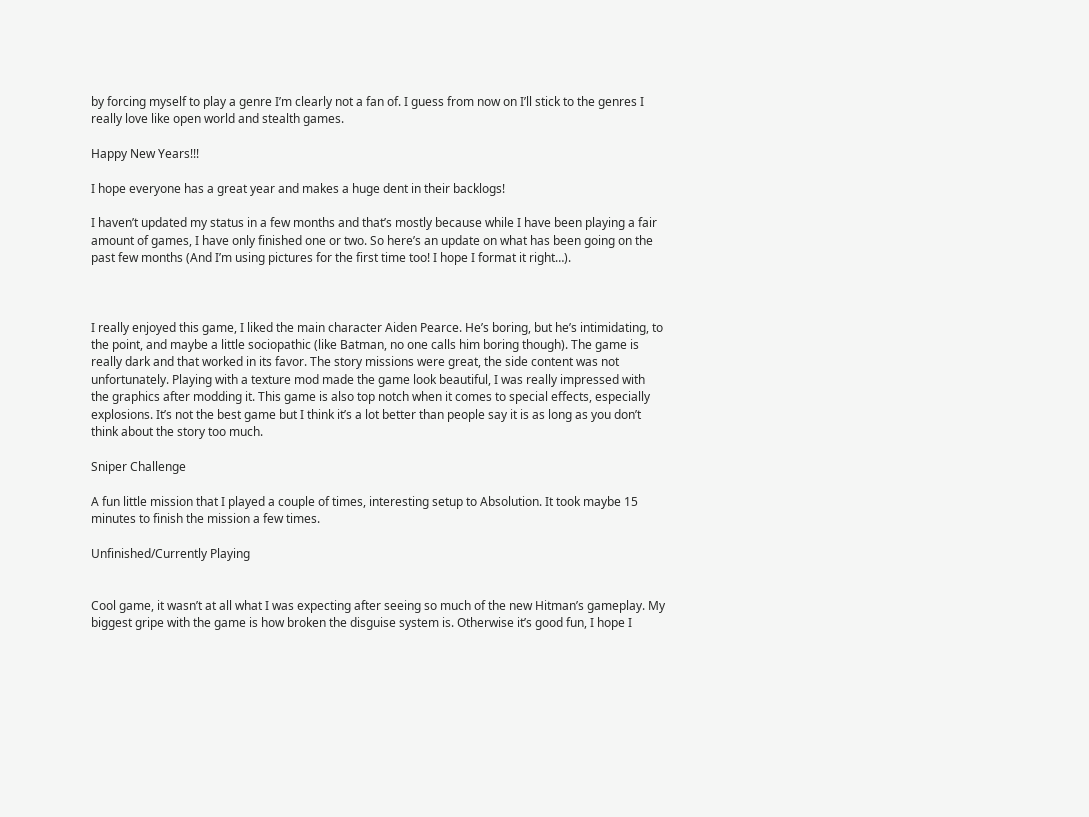by forcing myself to play a genre I’m clearly not a fan of. I guess from now on I’ll stick to the genres I really love like open world and stealth games.

Happy New Years!!!

I hope everyone has a great year and makes a huge dent in their backlogs!

I haven’t updated my status in a few months and that’s mostly because while I have been playing a fair amount of games, I have only finished one or two. So here’s an update on what has been going on the past few months (And I’m using pictures for the first time too! I hope I format it right…).



I really enjoyed this game, I liked the main character Aiden Pearce. He’s boring, but he’s intimidating, to the point, and maybe a little sociopathic (like Batman, no one calls him boring though). The game is really dark and that worked in its favor. The story missions were great, the side content was not unfortunately. Playing with a texture mod made the game look beautiful, I was really impressed with the graphics after modding it. This game is also top notch when it comes to special effects, especially explosions. It’s not the best game but I think it’s a lot better than people say it is as long as you don’t think about the story too much.

Sniper Challenge

A fun little mission that I played a couple of times, interesting setup to Absolution. It took maybe 15 minutes to finish the mission a few times.

Unfinished/Currently Playing


Cool game, it wasn’t at all what I was expecting after seeing so much of the new Hitman’s gameplay. My biggest gripe with the game is how broken the disguise system is. Otherwise it’s good fun, I hope I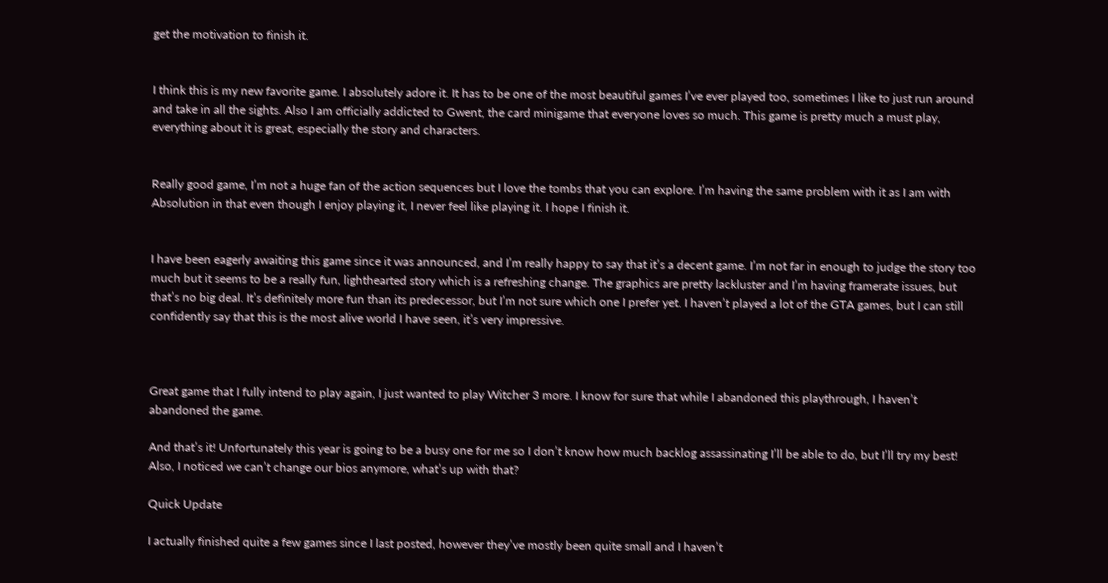get the motivation to finish it.


I think this is my new favorite game. I absolutely adore it. It has to be one of the most beautiful games I’ve ever played too, sometimes I like to just run around and take in all the sights. Also I am officially addicted to Gwent, the card minigame that everyone loves so much. This game is pretty much a must play, everything about it is great, especially the story and characters.


Really good game, I’m not a huge fan of the action sequences but I love the tombs that you can explore. I’m having the same problem with it as I am with Absolution in that even though I enjoy playing it, I never feel like playing it. I hope I finish it.


I have been eagerly awaiting this game since it was announced, and I’m really happy to say that it’s a decent game. I’m not far in enough to judge the story too much but it seems to be a really fun, lighthearted story which is a refreshing change. The graphics are pretty lackluster and I’m having framerate issues, but that’s no big deal. It’s definitely more fun than its predecessor, but I’m not sure which one I prefer yet. I haven’t played a lot of the GTA games, but I can still confidently say that this is the most alive world I have seen, it’s very impressive.



Great game that I fully intend to play again, I just wanted to play Witcher 3 more. I know for sure that while I abandoned this playthrough, I haven’t abandoned the game.

And that’s it! Unfortunately this year is going to be a busy one for me so I don’t know how much backlog assassinating I’ll be able to do, but I’ll try my best! Also, I noticed we can’t change our bios anymore, what’s up with that?

Quick Update

I actually finished quite a few games since I last posted, however they’ve mostly been quite small and I haven’t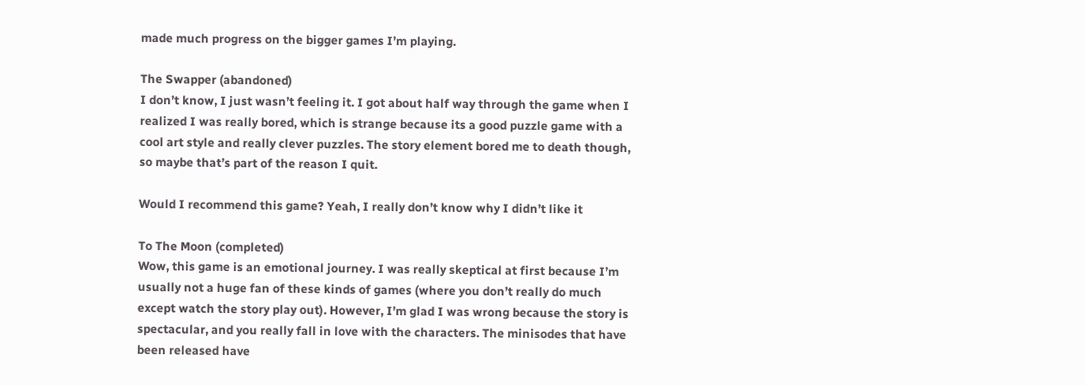made much progress on the bigger games I’m playing.

The Swapper (abandoned)
I don’t know, I just wasn’t feeling it. I got about half way through the game when I realized I was really bored, which is strange because its a good puzzle game with a cool art style and really clever puzzles. The story element bored me to death though, so maybe that’s part of the reason I quit.

Would I recommend this game? Yeah, I really don’t know why I didn’t like it

To The Moon (completed)
Wow, this game is an emotional journey. I was really skeptical at first because I’m usually not a huge fan of these kinds of games (where you don’t really do much except watch the story play out). However, I’m glad I was wrong because the story is spectacular, and you really fall in love with the characters. The minisodes that have been released have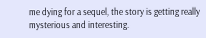me dying for a sequel, the story is getting really mysterious and interesting.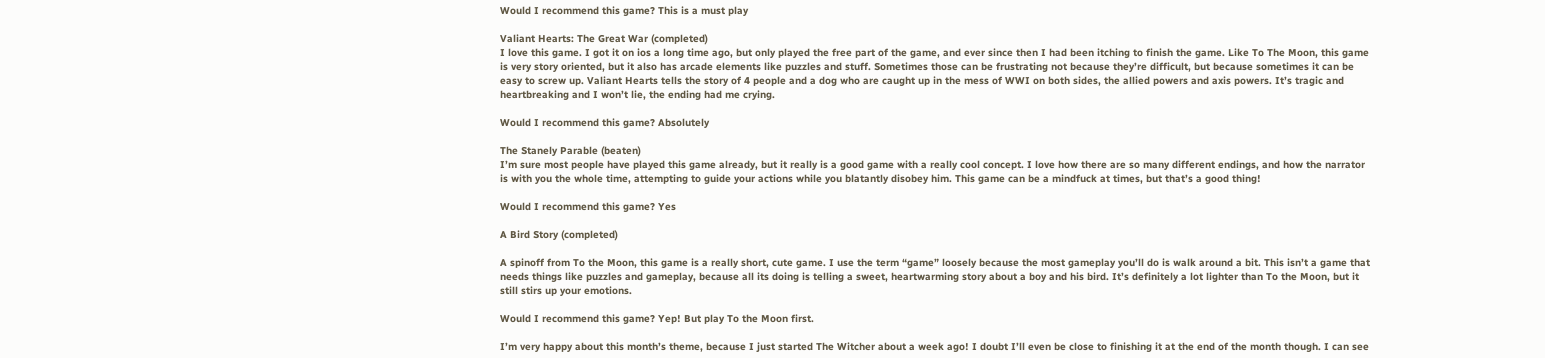Would I recommend this game? This is a must play

Valiant Hearts: The Great War (completed)
I love this game. I got it on ios a long time ago, but only played the free part of the game, and ever since then I had been itching to finish the game. Like To The Moon, this game is very story oriented, but it also has arcade elements like puzzles and stuff. Sometimes those can be frustrating not because they’re difficult, but because sometimes it can be easy to screw up. Valiant Hearts tells the story of 4 people and a dog who are caught up in the mess of WWI on both sides, the allied powers and axis powers. It’s tragic and heartbreaking and I won’t lie, the ending had me crying.

Would I recommend this game? Absolutely

The Stanely Parable (beaten)
I’m sure most people have played this game already, but it really is a good game with a really cool concept. I love how there are so many different endings, and how the narrator is with you the whole time, attempting to guide your actions while you blatantly disobey him. This game can be a mindfuck at times, but that’s a good thing!

Would I recommend this game? Yes

A Bird Story (completed)

A spinoff from To the Moon, this game is a really short, cute game. I use the term “game” loosely because the most gameplay you’ll do is walk around a bit. This isn’t a game that needs things like puzzles and gameplay, because all its doing is telling a sweet, heartwarming story about a boy and his bird. It’s definitely a lot lighter than To the Moon, but it still stirs up your emotions.

Would I recommend this game? Yep! But play To the Moon first.

I’m very happy about this month’s theme, because I just started The Witcher about a week ago! I doubt I’ll even be close to finishing it at the end of the month though. I can see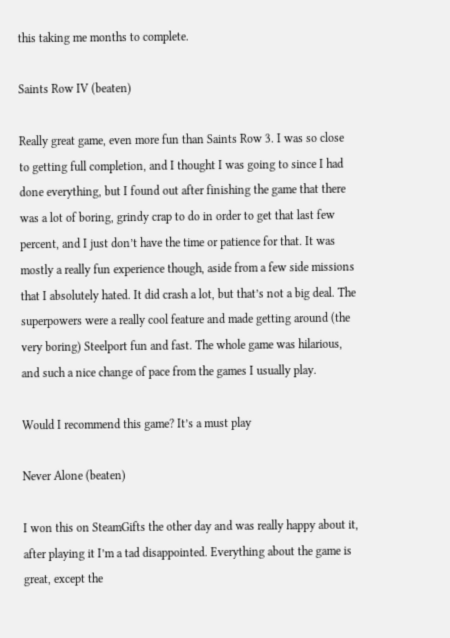this taking me months to complete.

Saints Row IV (beaten)

Really great game, even more fun than Saints Row 3. I was so close to getting full completion, and I thought I was going to since I had done everything, but I found out after finishing the game that there was a lot of boring, grindy crap to do in order to get that last few percent, and I just don’t have the time or patience for that. It was mostly a really fun experience though, aside from a few side missions that I absolutely hated. It did crash a lot, but that’s not a big deal. The superpowers were a really cool feature and made getting around (the very boring) Steelport fun and fast. The whole game was hilarious, and such a nice change of pace from the games I usually play.

Would I recommend this game? It’s a must play

Never Alone (beaten)

I won this on SteamGifts the other day and was really happy about it, after playing it I’m a tad disappointed. Everything about the game is great, except the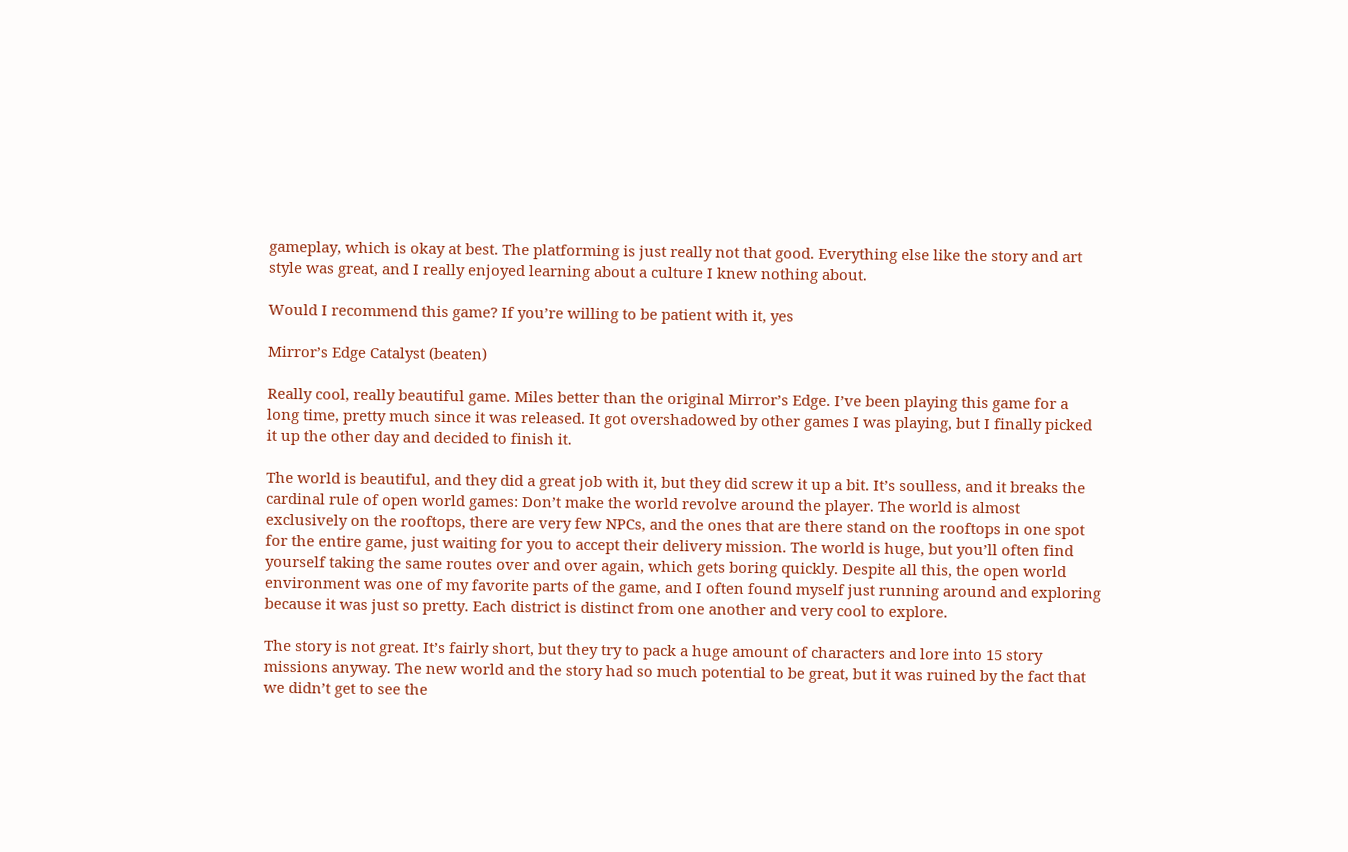gameplay, which is okay at best. The platforming is just really not that good. Everything else like the story and art style was great, and I really enjoyed learning about a culture I knew nothing about.

Would I recommend this game? If you’re willing to be patient with it, yes

Mirror’s Edge Catalyst (beaten)

Really cool, really beautiful game. Miles better than the original Mirror’s Edge. I’ve been playing this game for a long time, pretty much since it was released. It got overshadowed by other games I was playing, but I finally picked it up the other day and decided to finish it.

The world is beautiful, and they did a great job with it, but they did screw it up a bit. It’s soulless, and it breaks the cardinal rule of open world games: Don’t make the world revolve around the player. The world is almost exclusively on the rooftops, there are very few NPCs, and the ones that are there stand on the rooftops in one spot for the entire game, just waiting for you to accept their delivery mission. The world is huge, but you’ll often find yourself taking the same routes over and over again, which gets boring quickly. Despite all this, the open world environment was one of my favorite parts of the game, and I often found myself just running around and exploring because it was just so pretty. Each district is distinct from one another and very cool to explore.

The story is not great. It’s fairly short, but they try to pack a huge amount of characters and lore into 15 story missions anyway. The new world and the story had so much potential to be great, but it was ruined by the fact that we didn’t get to see the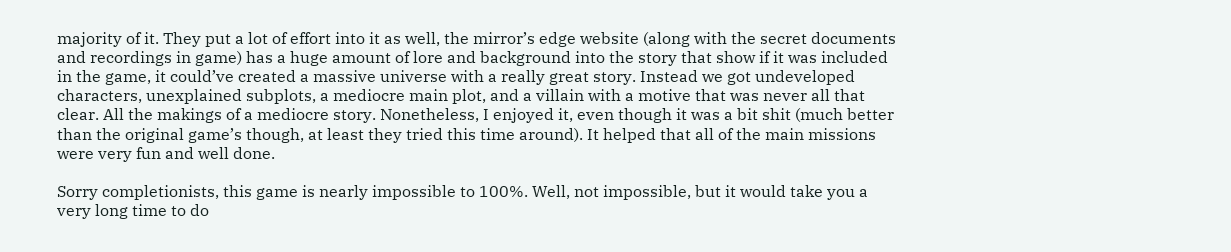majority of it. They put a lot of effort into it as well, the mirror’s edge website (along with the secret documents and recordings in game) has a huge amount of lore and background into the story that show if it was included in the game, it could’ve created a massive universe with a really great story. Instead we got undeveloped characters, unexplained subplots, a mediocre main plot, and a villain with a motive that was never all that clear. All the makings of a mediocre story. Nonetheless, I enjoyed it, even though it was a bit shit (much better than the original game’s though, at least they tried this time around). It helped that all of the main missions were very fun and well done.

Sorry completionists, this game is nearly impossible to 100%. Well, not impossible, but it would take you a very long time to do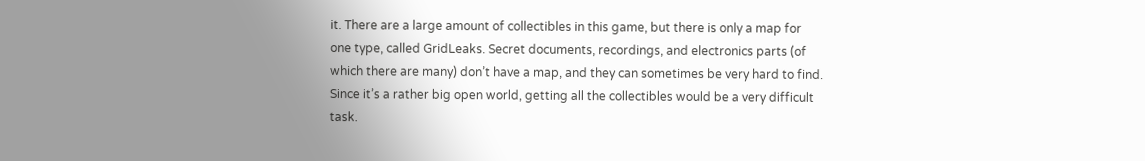it. There are a large amount of collectibles in this game, but there is only a map for one type, called GridLeaks. Secret documents, recordings, and electronics parts (of which there are many) don’t have a map, and they can sometimes be very hard to find. Since it’s a rather big open world, getting all the collectibles would be a very difficult task.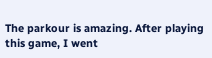The parkour is amazing. After playing this game, I went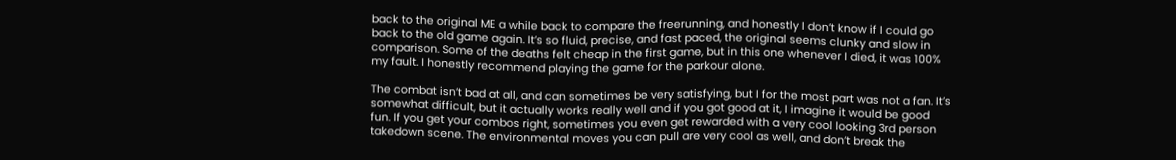back to the original ME a while back to compare the freerunning, and honestly I don’t know if I could go back to the old game again. It’s so fluid, precise, and fast paced, the original seems clunky and slow in comparison. Some of the deaths felt cheap in the first game, but in this one whenever I died, it was 100% my fault. I honestly recommend playing the game for the parkour alone.

The combat isn’t bad at all, and can sometimes be very satisfying, but I for the most part was not a fan. It’s somewhat difficult, but it actually works really well and if you got good at it, I imagine it would be good fun. If you get your combos right, sometimes you even get rewarded with a very cool looking 3rd person takedown scene. The environmental moves you can pull are very cool as well, and don’t break the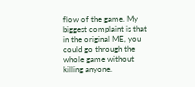flow of the game. My biggest complaint is that in the original ME, you could go through the whole game without killing anyone.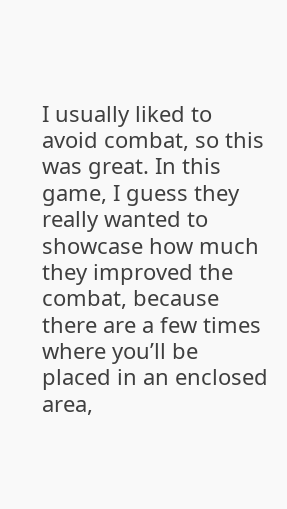I usually liked to avoid combat, so this was great. In this game, I guess they really wanted to showcase how much they improved the combat, because there are a few times where you’ll be placed in an enclosed area,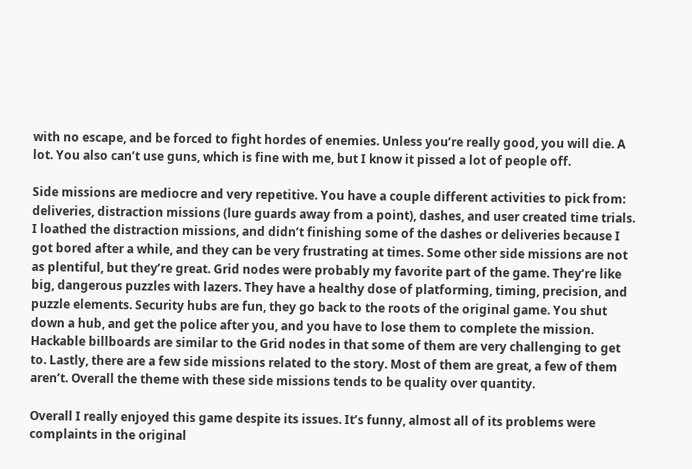with no escape, and be forced to fight hordes of enemies. Unless you’re really good, you will die. A lot. You also can’t use guns, which is fine with me, but I know it pissed a lot of people off.

Side missions are mediocre and very repetitive. You have a couple different activities to pick from: deliveries, distraction missions (lure guards away from a point), dashes, and user created time trials. I loathed the distraction missions, and didn’t finishing some of the dashes or deliveries because I got bored after a while, and they can be very frustrating at times. Some other side missions are not as plentiful, but they’re great. Grid nodes were probably my favorite part of the game. They’re like big, dangerous puzzles with lazers. They have a healthy dose of platforming, timing, precision, and puzzle elements. Security hubs are fun, they go back to the roots of the original game. You shut down a hub, and get the police after you, and you have to lose them to complete the mission. Hackable billboards are similar to the Grid nodes in that some of them are very challenging to get to. Lastly, there are a few side missions related to the story. Most of them are great, a few of them aren’t. Overall the theme with these side missions tends to be quality over quantity.

Overall I really enjoyed this game despite its issues. It’s funny, almost all of its problems were complaints in the original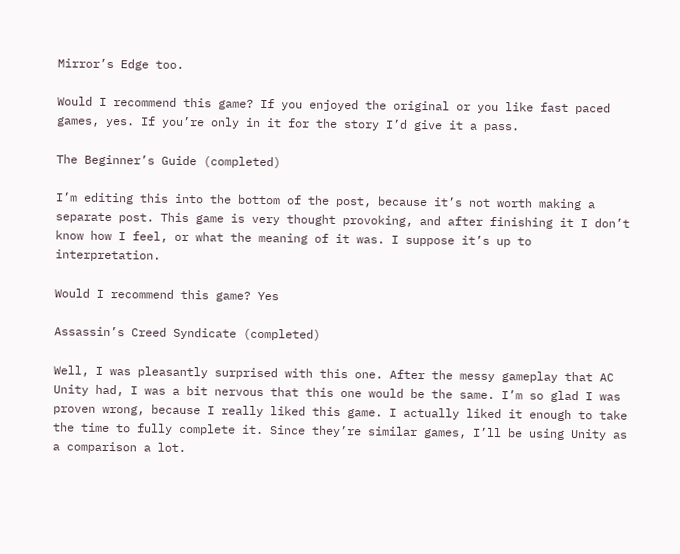Mirror’s Edge too.

Would I recommend this game? If you enjoyed the original or you like fast paced games, yes. If you’re only in it for the story I’d give it a pass.

The Beginner’s Guide (completed)

I’m editing this into the bottom of the post, because it’s not worth making a separate post. This game is very thought provoking, and after finishing it I don’t know how I feel, or what the meaning of it was. I suppose it’s up to interpretation.

Would I recommend this game? Yes

Assassin’s Creed Syndicate (completed)

Well, I was pleasantly surprised with this one. After the messy gameplay that AC Unity had, I was a bit nervous that this one would be the same. I’m so glad I was proven wrong, because I really liked this game. I actually liked it enough to take the time to fully complete it. Since they’re similar games, I’ll be using Unity as a comparison a lot.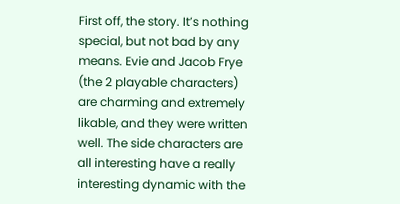First off, the story. It’s nothing special, but not bad by any means. Evie and Jacob Frye (the 2 playable characters) are charming and extremely likable, and they were written well. The side characters are all interesting have a really interesting dynamic with the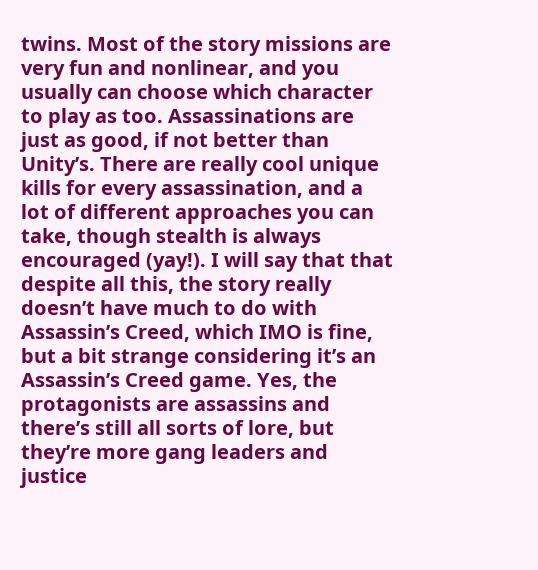twins. Most of the story missions are very fun and nonlinear, and you usually can choose which character to play as too. Assassinations are just as good, if not better than Unity’s. There are really cool unique kills for every assassination, and a lot of different approaches you can take, though stealth is always encouraged (yay!). I will say that that despite all this, the story really doesn’t have much to do with Assassin’s Creed, which IMO is fine, but a bit strange considering it’s an Assassin’s Creed game. Yes, the protagonists are assassins and there’s still all sorts of lore, but they’re more gang leaders and justice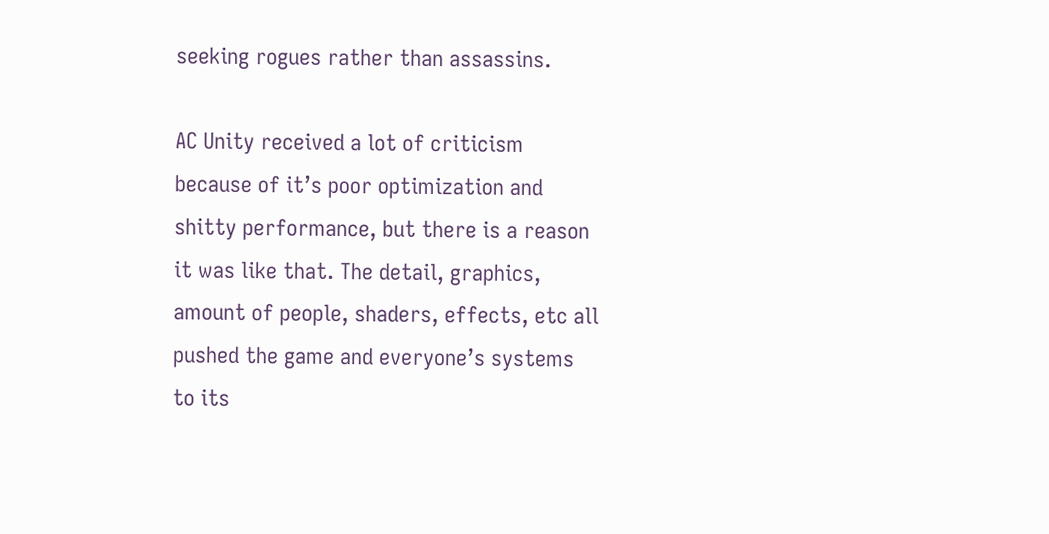seeking rogues rather than assassins.

AC Unity received a lot of criticism because of it’s poor optimization and shitty performance, but there is a reason it was like that. The detail, graphics, amount of people, shaders, effects, etc all pushed the game and everyone’s systems to its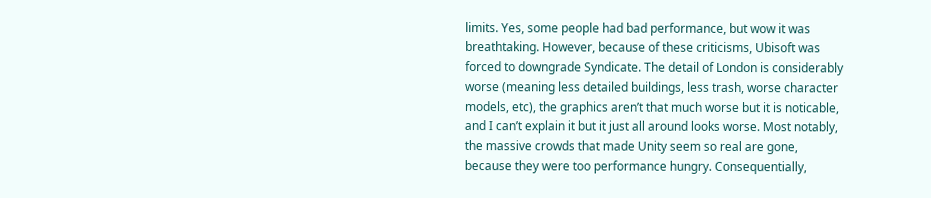limits. Yes, some people had bad performance, but wow it was breathtaking. However, because of these criticisms, Ubisoft was forced to downgrade Syndicate. The detail of London is considerably worse (meaning less detailed buildings, less trash, worse character models, etc), the graphics aren’t that much worse but it is noticable, and I can’t explain it but it just all around looks worse. Most notably, the massive crowds that made Unity seem so real are gone, because they were too performance hungry. Consequentially,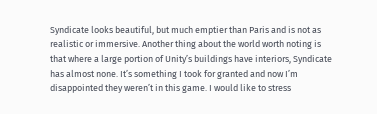Syndicate looks beautiful, but much emptier than Paris and is not as realistic or immersive. Another thing about the world worth noting is that where a large portion of Unity’s buildings have interiors, Syndicate has almost none. It’s something I took for granted and now I’m disappointed they weren’t in this game. I would like to stress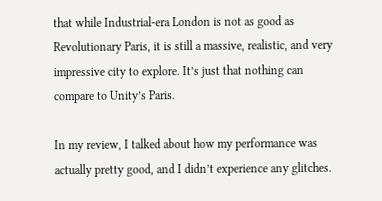that while Industrial-era London is not as good as Revolutionary Paris, it is still a massive, realistic, and very impressive city to explore. It’s just that nothing can compare to Unity’s Paris.

In my review, I talked about how my performance was actually pretty good, and I didn’t experience any glitches.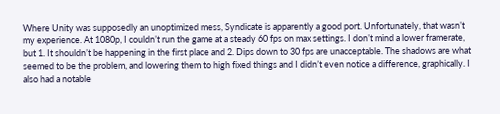Where Unity was supposedly an unoptimized mess, Syndicate is apparently a good port. Unfortunately, that wasn’t my experience. At 1080p, I couldn’t run the game at a steady 60 fps on max settings. I don’t mind a lower framerate, but 1. It shouldn’t be happening in the first place and 2. Dips down to 30 fps are unacceptable. The shadows are what seemed to be the problem, and lowering them to high fixed things and I didn’t even notice a difference, graphically. I also had a notable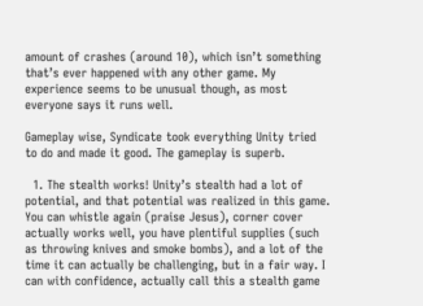amount of crashes (around 10), which isn’t something that’s ever happened with any other game. My experience seems to be unusual though, as most everyone says it runs well.

Gameplay wise, Syndicate took everything Unity tried to do and made it good. The gameplay is superb.

  1. The stealth works! Unity’s stealth had a lot of potential, and that potential was realized in this game. You can whistle again (praise Jesus), corner cover actually works well, you have plentiful supplies (such as throwing knives and smoke bombs), and a lot of the time it can actually be challenging, but in a fair way. I can with confidence, actually call this a stealth game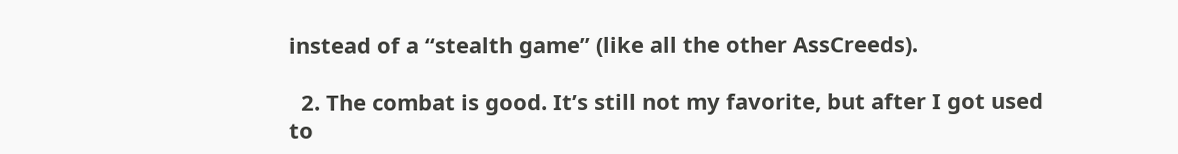instead of a “stealth game” (like all the other AssCreeds).

  2. The combat is good. It’s still not my favorite, but after I got used to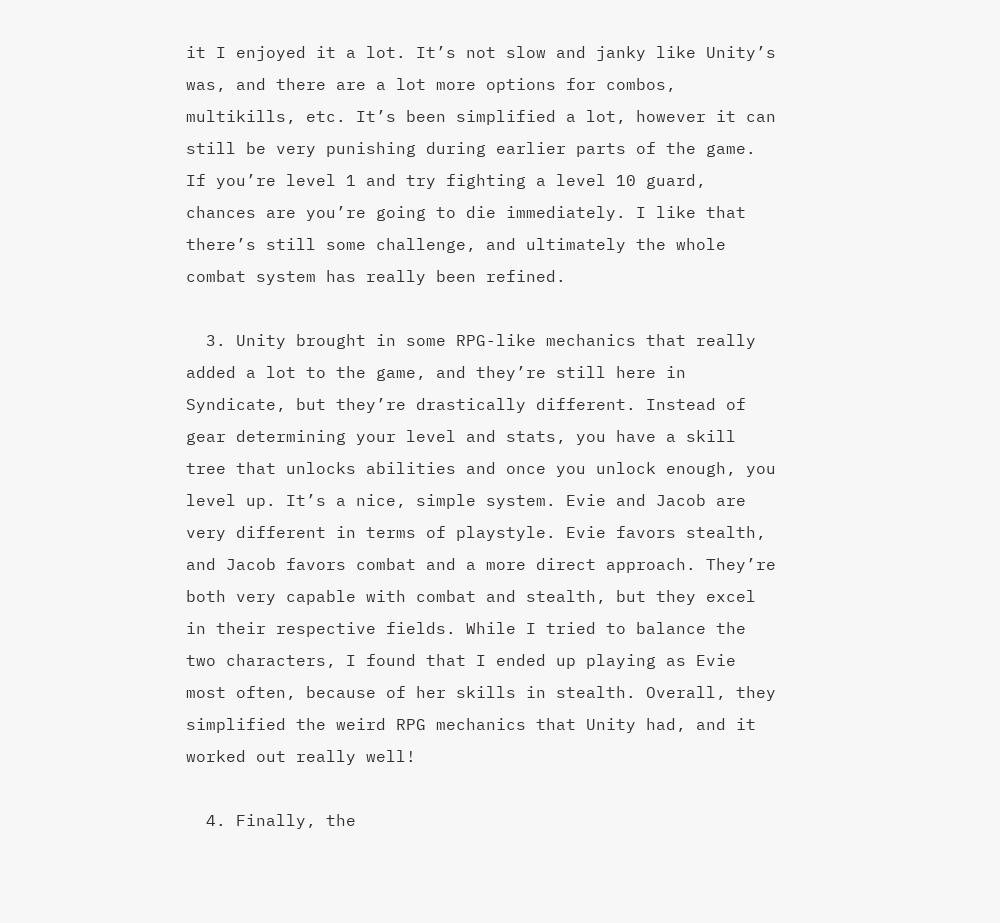it I enjoyed it a lot. It’s not slow and janky like Unity’s was, and there are a lot more options for combos, multikills, etc. It’s been simplified a lot, however it can still be very punishing during earlier parts of the game. If you’re level 1 and try fighting a level 10 guard, chances are you’re going to die immediately. I like that there’s still some challenge, and ultimately the whole combat system has really been refined.

  3. Unity brought in some RPG-like mechanics that really added a lot to the game, and they’re still here in Syndicate, but they’re drastically different. Instead of gear determining your level and stats, you have a skill tree that unlocks abilities and once you unlock enough, you level up. It’s a nice, simple system. Evie and Jacob are very different in terms of playstyle. Evie favors stealth, and Jacob favors combat and a more direct approach. They’re both very capable with combat and stealth, but they excel in their respective fields. While I tried to balance the two characters, I found that I ended up playing as Evie most often, because of her skills in stealth. Overall, they simplified the weird RPG mechanics that Unity had, and it worked out really well!

  4. Finally, the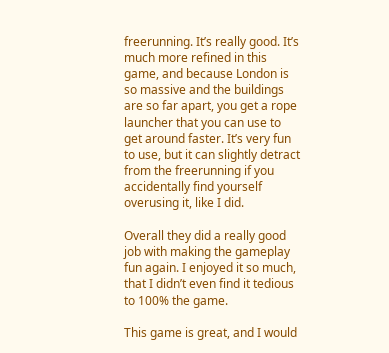freerunning. It’s really good. It’s much more refined in this game, and because London is so massive and the buildings are so far apart, you get a rope launcher that you can use to get around faster. It’s very fun to use, but it can slightly detract from the freerunning if you accidentally find yourself overusing it, like I did.

Overall they did a really good job with making the gameplay fun again. I enjoyed it so much, that I didn’t even find it tedious to 100% the game.

This game is great, and I would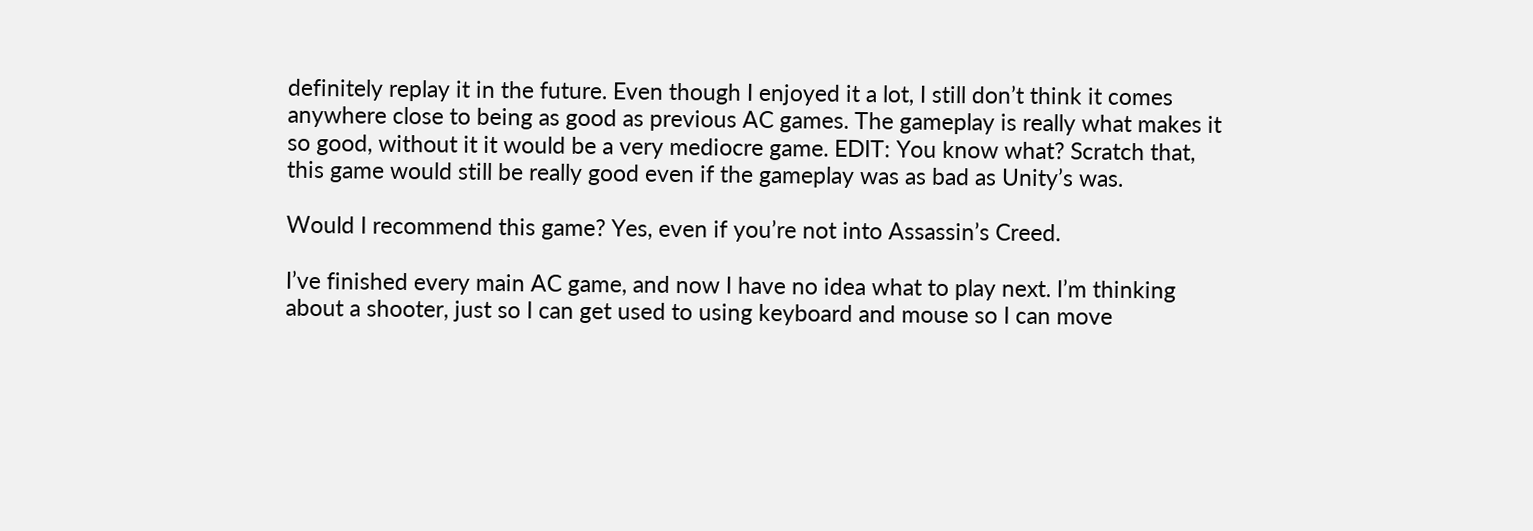definitely replay it in the future. Even though I enjoyed it a lot, I still don’t think it comes anywhere close to being as good as previous AC games. The gameplay is really what makes it so good, without it it would be a very mediocre game. EDIT: You know what? Scratch that, this game would still be really good even if the gameplay was as bad as Unity’s was.

Would I recommend this game? Yes, even if you’re not into Assassin’s Creed.

I’ve finished every main AC game, and now I have no idea what to play next. I’m thinking about a shooter, just so I can get used to using keyboard and mouse so I can move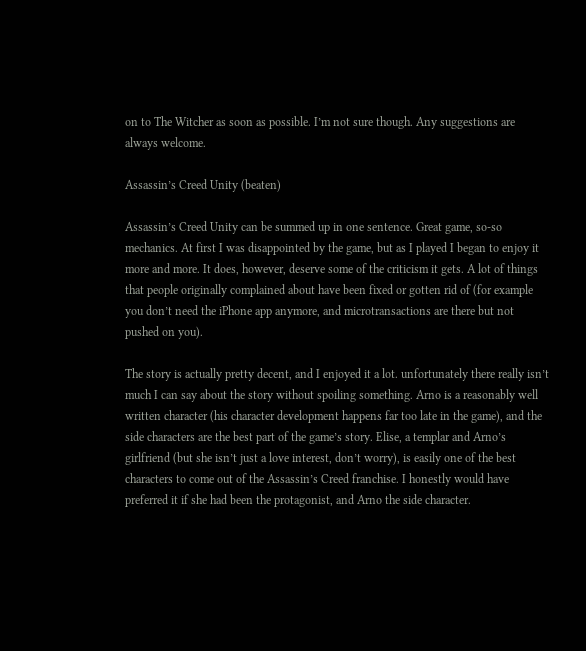on to The Witcher as soon as possible. I’m not sure though. Any suggestions are always welcome.

Assassin’s Creed Unity (beaten)

Assassin’s Creed Unity can be summed up in one sentence. Great game, so-so mechanics. At first I was disappointed by the game, but as I played I began to enjoy it more and more. It does, however, deserve some of the criticism it gets. A lot of things that people originally complained about have been fixed or gotten rid of (for example you don’t need the iPhone app anymore, and microtransactions are there but not pushed on you).

The story is actually pretty decent, and I enjoyed it a lot. unfortunately there really isn’t much I can say about the story without spoiling something. Arno is a reasonably well written character (his character development happens far too late in the game), and the side characters are the best part of the game’s story. Elise, a templar and Arno’s girlfriend (but she isn’t just a love interest, don’t worry), is easily one of the best characters to come out of the Assassin’s Creed franchise. I honestly would have preferred it if she had been the protagonist, and Arno the side character.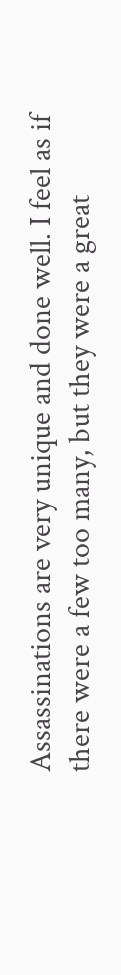Assassinations are very unique and done well. I feel as if there were a few too many, but they were a great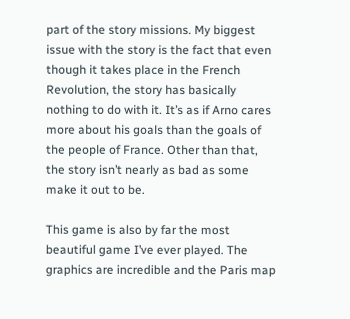part of the story missions. My biggest issue with the story is the fact that even though it takes place in the French Revolution, the story has basically nothing to do with it. It’s as if Arno cares more about his goals than the goals of the people of France. Other than that, the story isn’t nearly as bad as some make it out to be.

This game is also by far the most beautiful game I’ve ever played. The graphics are incredible and the Paris map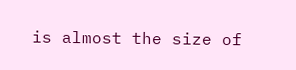is almost the size of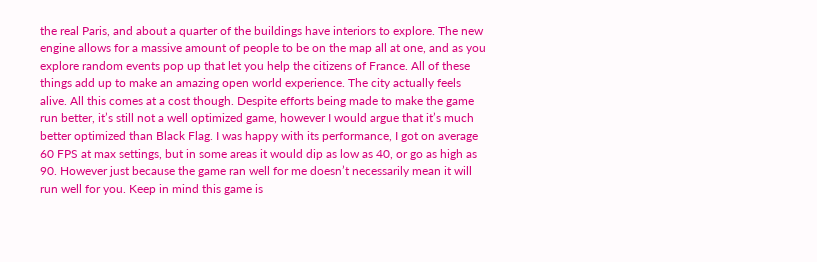the real Paris, and about a quarter of the buildings have interiors to explore. The new engine allows for a massive amount of people to be on the map all at one, and as you explore random events pop up that let you help the citizens of France. All of these things add up to make an amazing open world experience. The city actually feels alive. All this comes at a cost though. Despite efforts being made to make the game run better, it’s still not a well optimized game, however I would argue that it’s much better optimized than Black Flag. I was happy with its performance, I got on average 60 FPS at max settings, but in some areas it would dip as low as 40, or go as high as 90. However just because the game ran well for me doesn’t necessarily mean it will run well for you. Keep in mind this game is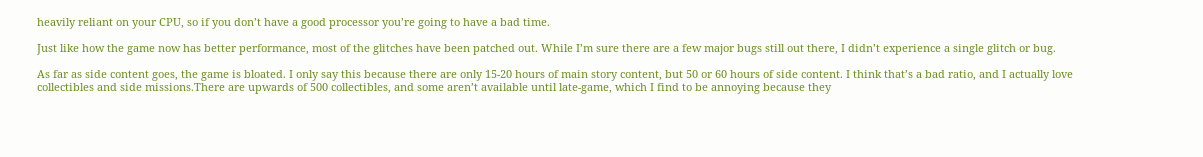heavily reliant on your CPU, so if you don’t have a good processor you’re going to have a bad time.

Just like how the game now has better performance, most of the glitches have been patched out. While I’m sure there are a few major bugs still out there, I didn’t experience a single glitch or bug.

As far as side content goes, the game is bloated. I only say this because there are only 15-20 hours of main story content, but 50 or 60 hours of side content. I think that’s a bad ratio, and I actually love collectibles and side missions.There are upwards of 500 collectibles, and some aren’t available until late-game, which I find to be annoying because they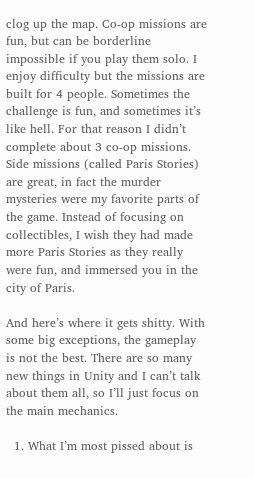clog up the map. Co-op missions are fun, but can be borderline impossible if you play them solo. I enjoy difficulty but the missions are built for 4 people. Sometimes the challenge is fun, and sometimes it’s like hell. For that reason I didn’t complete about 3 co-op missions. Side missions (called Paris Stories) are great, in fact the murder mysteries were my favorite parts of the game. Instead of focusing on collectibles, I wish they had made more Paris Stories as they really were fun, and immersed you in the city of Paris.

And here’s where it gets shitty. With some big exceptions, the gameplay is not the best. There are so many new things in Unity and I can’t talk about them all, so I’ll just focus on the main mechanics.

  1. What I’m most pissed about is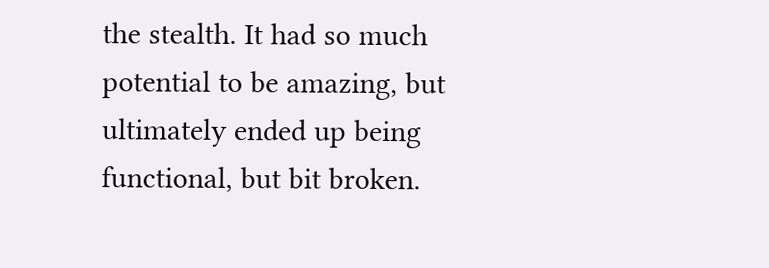the stealth. It had so much potential to be amazing, but ultimately ended up being functional, but bit broken.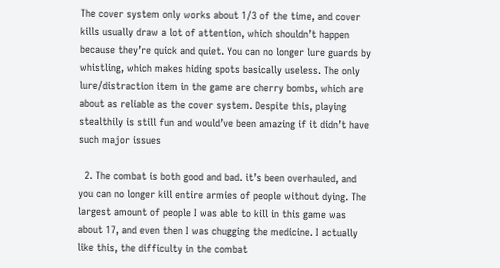The cover system only works about 1/3 of the time, and cover kills usually draw a lot of attention, which shouldn’t happen because they’re quick and quiet. You can no longer lure guards by whistling, which makes hiding spots basically useless. The only lure/distraction item in the game are cherry bombs, which are about as reliable as the cover system. Despite this, playing stealthily is still fun and would’ve been amazing if it didn’t have such major issues

  2. The combat is both good and bad. it’s been overhauled, and you can no longer kill entire armies of people without dying. The largest amount of people I was able to kill in this game was about 17, and even then I was chugging the medicine. I actually like this, the difficulty in the combat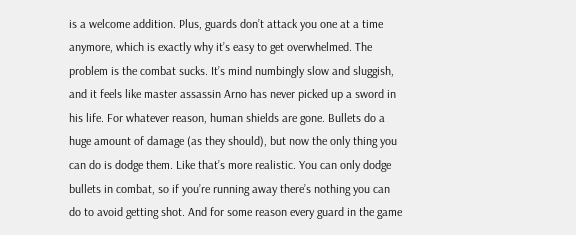is a welcome addition. Plus, guards don’t attack you one at a time anymore, which is exactly why it’s easy to get overwhelmed. The problem is the combat sucks. It’s mind numbingly slow and sluggish, and it feels like master assassin Arno has never picked up a sword in his life. For whatever reason, human shields are gone. Bullets do a huge amount of damage (as they should), but now the only thing you can do is dodge them. Like that’s more realistic. You can only dodge bullets in combat, so if you’re running away there’s nothing you can do to avoid getting shot. And for some reason every guard in the game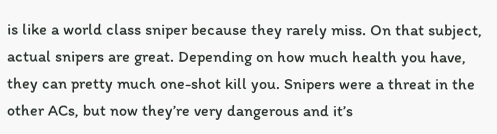is like a world class sniper because they rarely miss. On that subject, actual snipers are great. Depending on how much health you have, they can pretty much one-shot kill you. Snipers were a threat in the other ACs, but now they’re very dangerous and it’s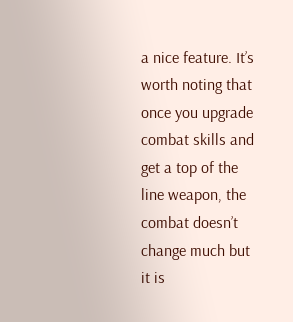a nice feature. It’s worth noting that once you upgrade combat skills and get a top of the line weapon, the combat doesn’t change much but it is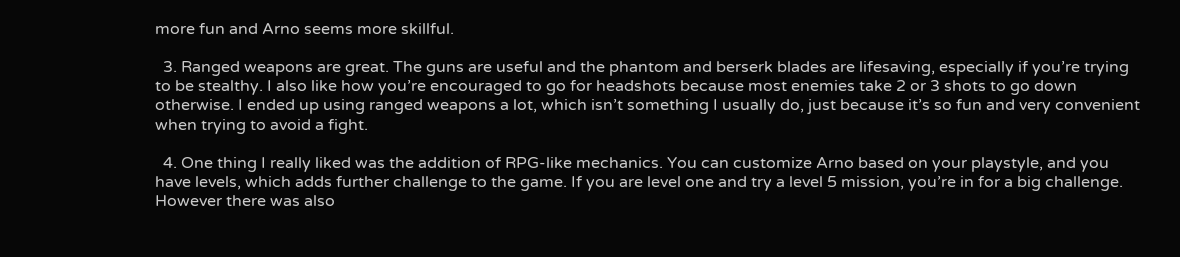more fun and Arno seems more skillful.

  3. Ranged weapons are great. The guns are useful and the phantom and berserk blades are lifesaving, especially if you’re trying to be stealthy. I also like how you’re encouraged to go for headshots because most enemies take 2 or 3 shots to go down otherwise. I ended up using ranged weapons a lot, which isn’t something I usually do, just because it’s so fun and very convenient when trying to avoid a fight.

  4. One thing I really liked was the addition of RPG-like mechanics. You can customize Arno based on your playstyle, and you have levels, which adds further challenge to the game. If you are level one and try a level 5 mission, you’re in for a big challenge. However there was also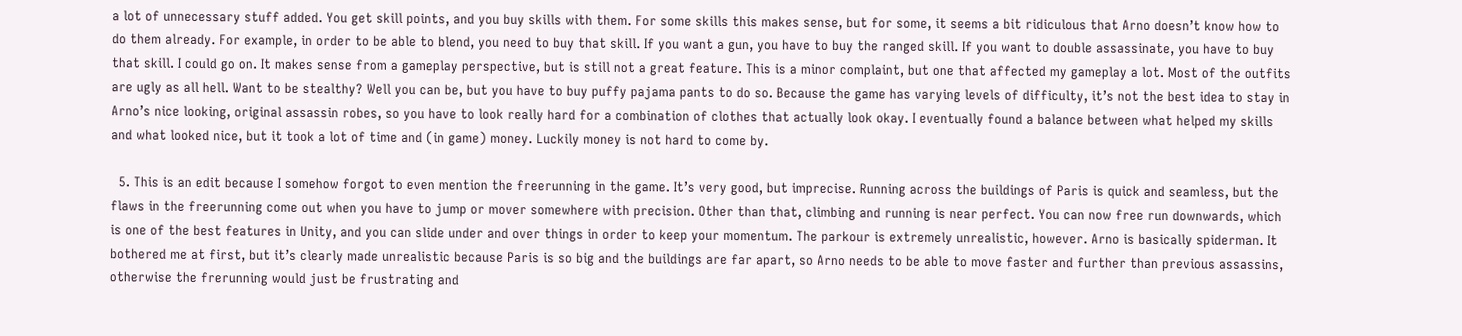a lot of unnecessary stuff added. You get skill points, and you buy skills with them. For some skills this makes sense, but for some, it seems a bit ridiculous that Arno doesn’t know how to do them already. For example, in order to be able to blend, you need to buy that skill. If you want a gun, you have to buy the ranged skill. If you want to double assassinate, you have to buy that skill. I could go on. It makes sense from a gameplay perspective, but is still not a great feature. This is a minor complaint, but one that affected my gameplay a lot. Most of the outfits are ugly as all hell. Want to be stealthy? Well you can be, but you have to buy puffy pajama pants to do so. Because the game has varying levels of difficulty, it’s not the best idea to stay in Arno’s nice looking, original assassin robes, so you have to look really hard for a combination of clothes that actually look okay. I eventually found a balance between what helped my skills and what looked nice, but it took a lot of time and (in game) money. Luckily money is not hard to come by.

  5. This is an edit because I somehow forgot to even mention the freerunning in the game. It’s very good, but imprecise. Running across the buildings of Paris is quick and seamless, but the flaws in the freerunning come out when you have to jump or mover somewhere with precision. Other than that, climbing and running is near perfect. You can now free run downwards, which is one of the best features in Unity, and you can slide under and over things in order to keep your momentum. The parkour is extremely unrealistic, however. Arno is basically spiderman. It bothered me at first, but it’s clearly made unrealistic because Paris is so big and the buildings are far apart, so Arno needs to be able to move faster and further than previous assassins, otherwise the frerunning would just be frustrating and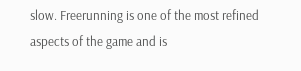slow. Freerunning is one of the most refined aspects of the game and is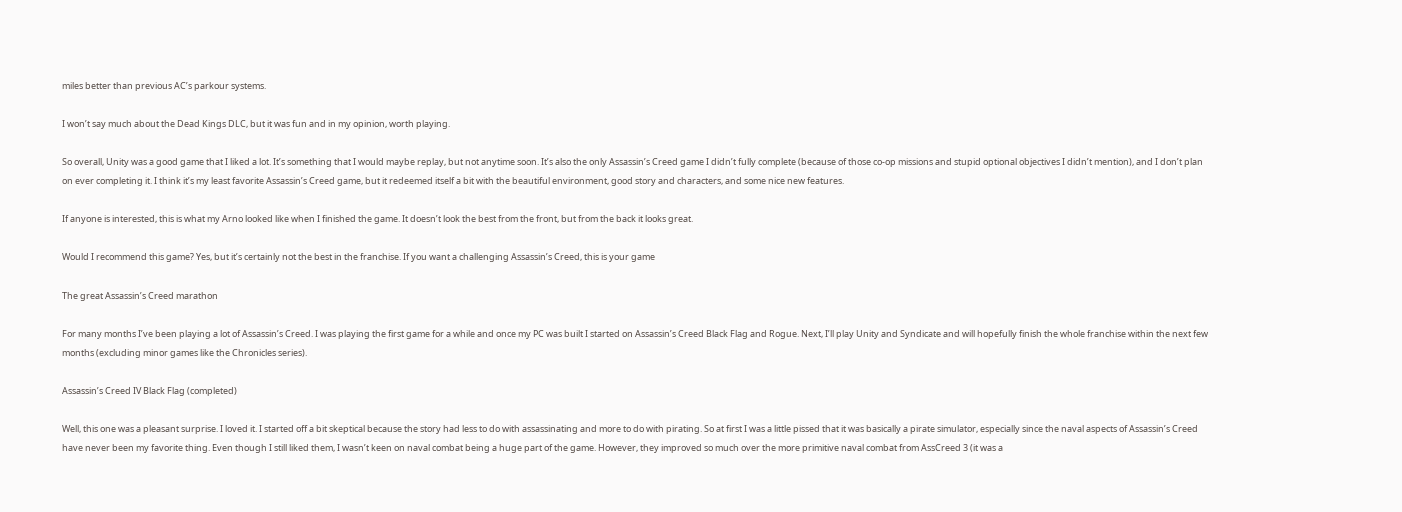miles better than previous AC’s parkour systems.

I won’t say much about the Dead Kings DLC, but it was fun and in my opinion, worth playing.

So overall, Unity was a good game that I liked a lot. It’s something that I would maybe replay, but not anytime soon. It’s also the only Assassin’s Creed game I didn’t fully complete (because of those co-op missions and stupid optional objectives I didn’t mention), and I don’t plan on ever completing it. I think it’s my least favorite Assassin’s Creed game, but it redeemed itself a bit with the beautiful environment, good story and characters, and some nice new features.

If anyone is interested, this is what my Arno looked like when I finished the game. It doesn’t look the best from the front, but from the back it looks great.

Would I recommend this game? Yes, but it’s certainly not the best in the franchise. If you want a challenging Assassin’s Creed, this is your game

The great Assassin’s Creed marathon

For many months I’ve been playing a lot of Assassin’s Creed. I was playing the first game for a while and once my PC was built I started on Assassin’s Creed Black Flag and Rogue. Next, I’ll play Unity and Syndicate and will hopefully finish the whole franchise within the next few months (excluding minor games like the Chronicles series).

Assassin’s Creed IV Black Flag (completed)

Well, this one was a pleasant surprise. I loved it. I started off a bit skeptical because the story had less to do with assassinating and more to do with pirating. So at first I was a little pissed that it was basically a pirate simulator, especially since the naval aspects of Assassin’s Creed have never been my favorite thing. Even though I still liked them, I wasn’t keen on naval combat being a huge part of the game. However, they improved so much over the more primitive naval combat from AssCreed 3 (it was a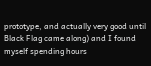prototype, and actually very good until Black Flag came along) and I found myself spending hours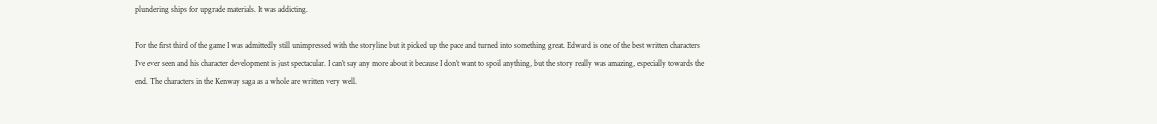plundering ships for upgrade materials. It was addicting.

For the first third of the game I was admittedly still unimpressed with the storyline but it picked up the pace and turned into something great. Edward is one of the best written characters I’ve ever seen and his character development is just spectacular. I can’t say any more about it because I don’t want to spoil anything, but the story really was amazing, especially towards the end. The characters in the Kenway saga as a whole are written very well.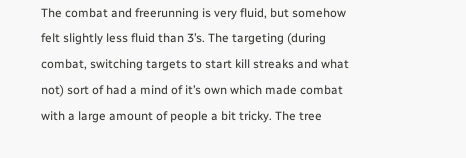The combat and freerunning is very fluid, but somehow felt slightly less fluid than 3’s. The targeting (during combat, switching targets to start kill streaks and what not) sort of had a mind of it’s own which made combat with a large amount of people a bit tricky. The tree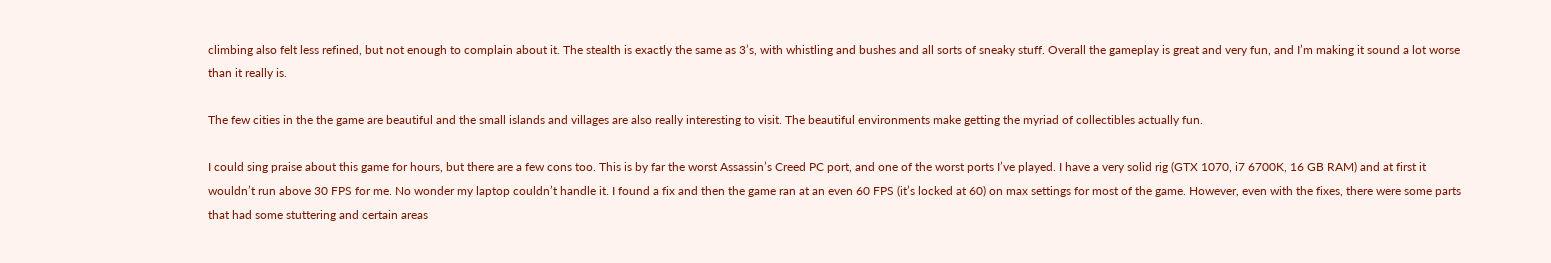climbing also felt less refined, but not enough to complain about it. The stealth is exactly the same as 3’s, with whistling and bushes and all sorts of sneaky stuff. Overall the gameplay is great and very fun, and I’m making it sound a lot worse than it really is.

The few cities in the the game are beautiful and the small islands and villages are also really interesting to visit. The beautiful environments make getting the myriad of collectibles actually fun.

I could sing praise about this game for hours, but there are a few cons too. This is by far the worst Assassin’s Creed PC port, and one of the worst ports I’ve played. I have a very solid rig (GTX 1070, i7 6700K, 16 GB RAM) and at first it wouldn’t run above 30 FPS for me. No wonder my laptop couldn’t handle it. I found a fix and then the game ran at an even 60 FPS (it’s locked at 60) on max settings for most of the game. However, even with the fixes, there were some parts that had some stuttering and certain areas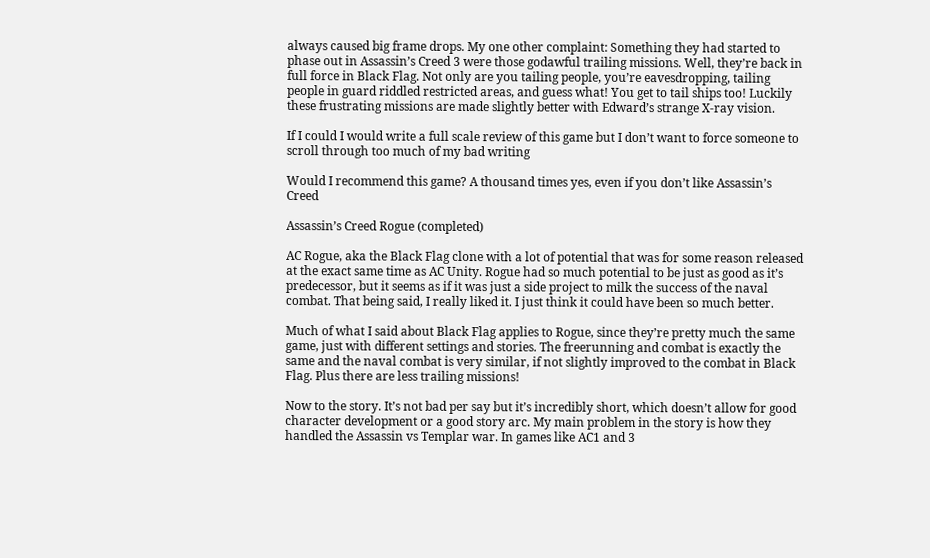always caused big frame drops. My one other complaint: Something they had started to phase out in Assassin’s Creed 3 were those godawful trailing missions. Well, they’re back in full force in Black Flag. Not only are you tailing people, you’re eavesdropping, tailing people in guard riddled restricted areas, and guess what! You get to tail ships too! Luckily these frustrating missions are made slightly better with Edward’s strange X-ray vision.

If I could I would write a full scale review of this game but I don’t want to force someone to scroll through too much of my bad writing

Would I recommend this game? A thousand times yes, even if you don’t like Assassin’s Creed

Assassin’s Creed Rogue (completed)

AC Rogue, aka the Black Flag clone with a lot of potential that was for some reason released at the exact same time as AC Unity. Rogue had so much potential to be just as good as it’s predecessor, but it seems as if it was just a side project to milk the success of the naval combat. That being said, I really liked it. I just think it could have been so much better.

Much of what I said about Black Flag applies to Rogue, since they’re pretty much the same game, just with different settings and stories. The freerunning and combat is exactly the same and the naval combat is very similar, if not slightly improved to the combat in Black Flag. Plus there are less trailing missions!

Now to the story. It’s not bad per say but it’s incredibly short, which doesn’t allow for good character development or a good story arc. My main problem in the story is how they handled the Assassin vs Templar war. In games like AC1 and 3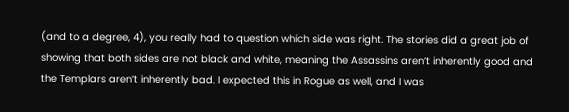(and to a degree, 4), you really had to question which side was right. The stories did a great job of showing that both sides are not black and white, meaning the Assassins aren’t inherently good and the Templars aren’t inherently bad. I expected this in Rogue as well, and I was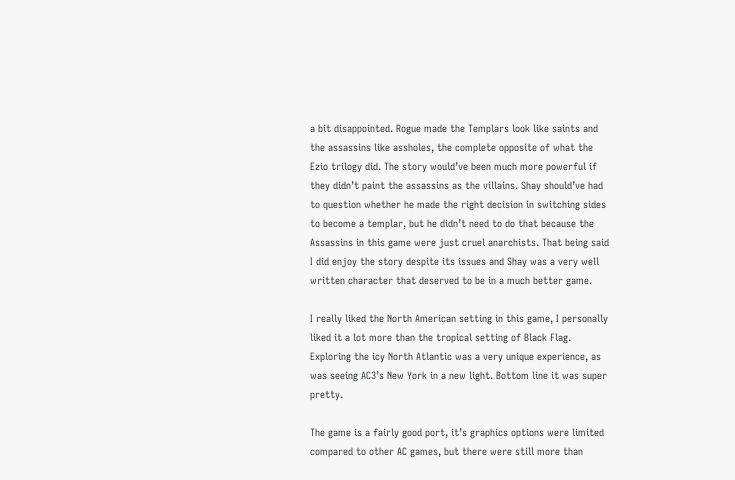a bit disappointed. Rogue made the Templars look like saints and the assassins like assholes, the complete opposite of what the Ezio trilogy did. The story would’ve been much more powerful if they didn’t paint the assassins as the villains. Shay should’ve had to question whether he made the right decision in switching sides to become a templar, but he didn’t need to do that because the Assassins in this game were just cruel anarchists. That being said I did enjoy the story despite its issues and Shay was a very well written character that deserved to be in a much better game.

I really liked the North American setting in this game, I personally liked it a lot more than the tropical setting of Black Flag. Exploring the icy North Atlantic was a very unique experience, as was seeing AC3’s New York in a new light. Bottom line it was super pretty.

The game is a fairly good port, it’s graphics options were limited compared to other AC games, but there were still more than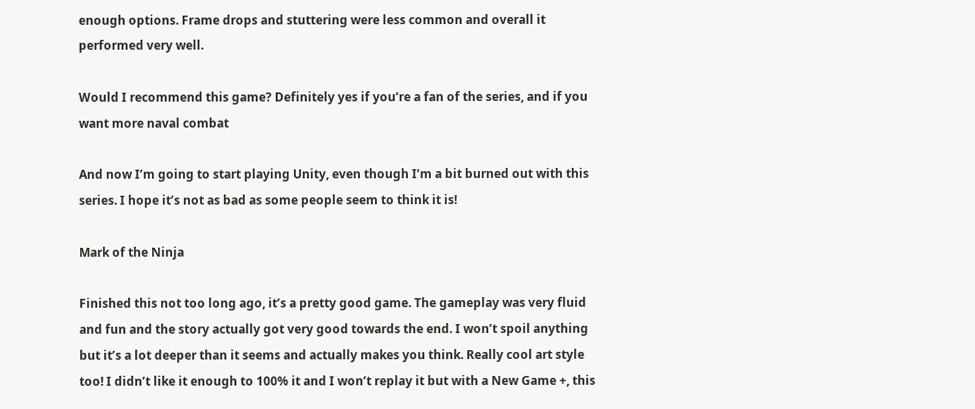enough options. Frame drops and stuttering were less common and overall it performed very well.

Would I recommend this game? Definitely yes if you’re a fan of the series, and if you want more naval combat

And now I’m going to start playing Unity, even though I’m a bit burned out with this series. I hope it’s not as bad as some people seem to think it is!

Mark of the Ninja

Finished this not too long ago, it’s a pretty good game. The gameplay was very fluid and fun and the story actually got very good towards the end. I won’t spoil anything but it’s a lot deeper than it seems and actually makes you think. Really cool art style too! I didn’t like it enough to 100% it and I won’t replay it but with a New Game +, this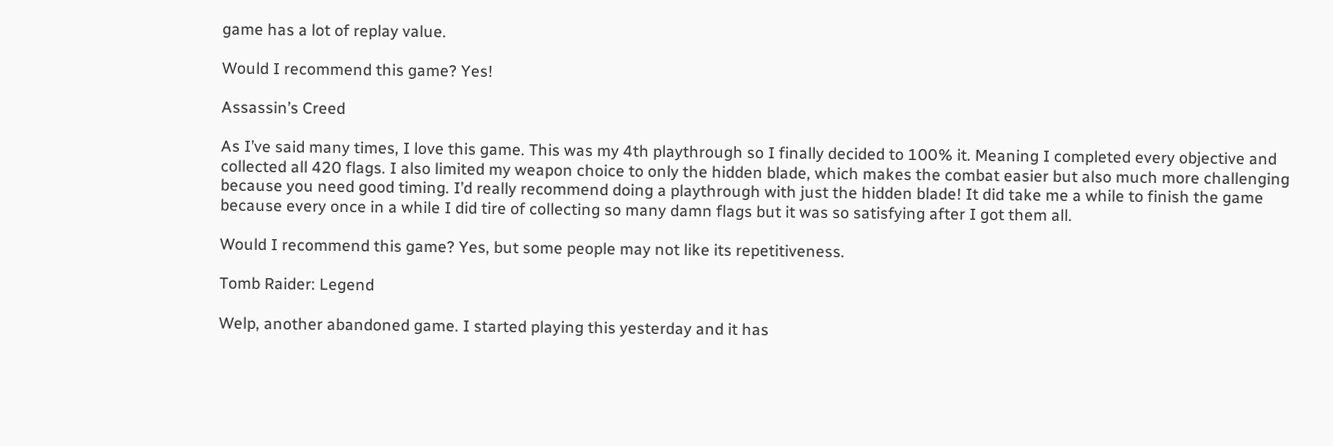game has a lot of replay value.

Would I recommend this game? Yes!

Assassin’s Creed

As I’ve said many times, I love this game. This was my 4th playthrough so I finally decided to 100% it. Meaning I completed every objective and collected all 420 flags. I also limited my weapon choice to only the hidden blade, which makes the combat easier but also much more challenging because you need good timing. I’d really recommend doing a playthrough with just the hidden blade! It did take me a while to finish the game because every once in a while I did tire of collecting so many damn flags but it was so satisfying after I got them all.

Would I recommend this game? Yes, but some people may not like its repetitiveness.

Tomb Raider: Legend

Welp, another abandoned game. I started playing this yesterday and it has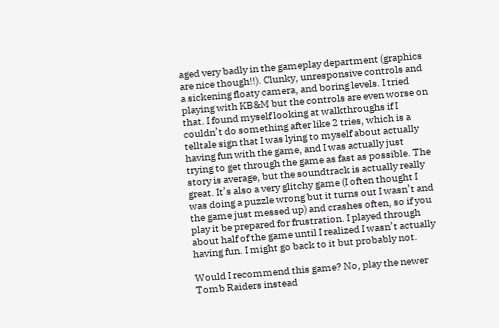aged very badly in the gameplay department (graphics are nice though!!). Clunky, unresponsive controls and a sickening floaty camera, and boring levels. I tried playing with KB&M but the controls are even worse on that. I found myself looking at walkthroughs if I couldn’t do something after like 2 tries, which is a telltale sign that I was lying to myself about actually having fun with the game, and I was actually just trying to get through the game as fast as possible. The story is average, but the soundtrack is actually really great. It’s also a very glitchy game (I often thought I was doing a puzzle wrong but it turns out I wasn’t and the game just messed up) and crashes often, so if you play it be prepared for frustration. I played through about half of the game until I realized I wasn’t actually having fun. I might go back to it but probably not.

Would I recommend this game? No, play the newer Tomb Raiders instead